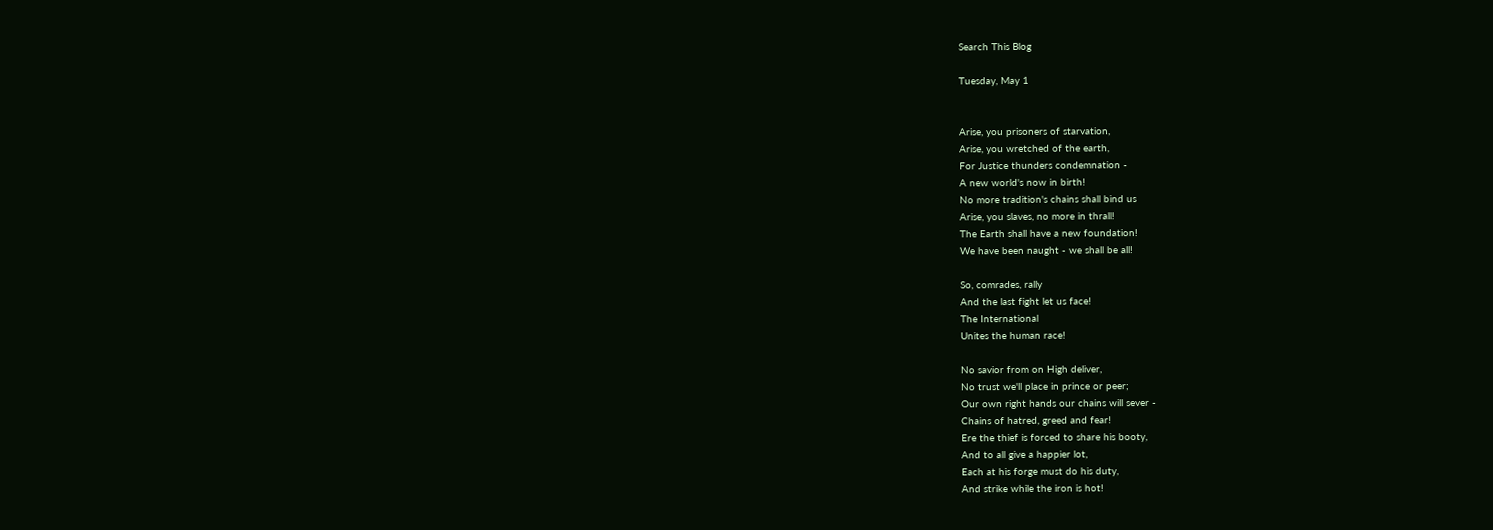Search This Blog

Tuesday, May 1


Arise, you prisoners of starvation,
Arise, you wretched of the earth,
For Justice thunders condemnation -
A new world's now in birth!
No more tradition's chains shall bind us
Arise, you slaves, no more in thrall!
The Earth shall have a new foundation!
We have been naught - we shall be all!

So, comrades, rally
And the last fight let us face!
The International
Unites the human race!

No savior from on High deliver,
No trust we'll place in prince or peer;
Our own right hands our chains will sever -
Chains of hatred, greed and fear!
Ere the thief is forced to share his booty,
And to all give a happier lot,
Each at his forge must do his duty,
And strike while the iron is hot!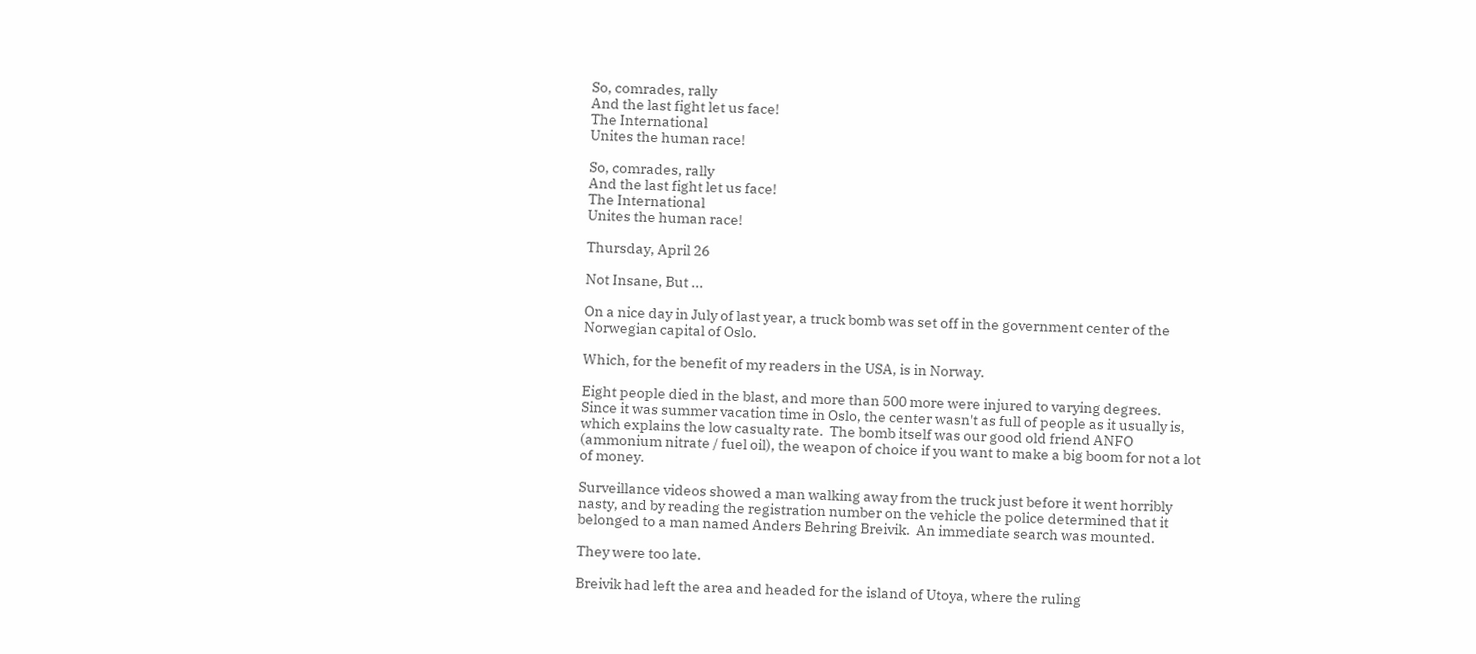So, comrades, rally
And the last fight let us face!
The International
Unites the human race!

So, comrades, rally
And the last fight let us face!
The International
Unites the human race!

Thursday, April 26

Not Insane, But ...

On a nice day in July of last year, a truck bomb was set off in the government center of the Norwegian capital of Oslo.

Which, for the benefit of my readers in the USA, is in Norway.

Eight people died in the blast, and more than 500 more were injured to varying degrees.  Since it was summer vacation time in Oslo, the center wasn't as full of people as it usually is, which explains the low casualty rate.  The bomb itself was our good old friend ANFO (ammonium nitrate / fuel oil), the weapon of choice if you want to make a big boom for not a lot of money.

Surveillance videos showed a man walking away from the truck just before it went horribly nasty, and by reading the registration number on the vehicle the police determined that it belonged to a man named Anders Behring Breivik.  An immediate search was mounted.

They were too late.

Breivik had left the area and headed for the island of Utoya, where the ruling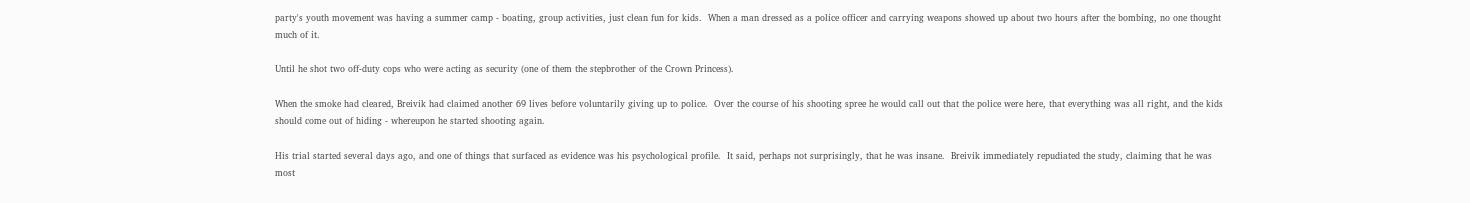party's youth movement was having a summer camp - boating, group activities, just clean fun for kids.  When a man dressed as a police officer and carrying weapons showed up about two hours after the bombing, no one thought much of it.

Until he shot two off-duty cops who were acting as security (one of them the stepbrother of the Crown Princess).

When the smoke had cleared, Breivik had claimed another 69 lives before voluntarily giving up to police.  Over the course of his shooting spree he would call out that the police were here, that everything was all right, and the kids should come out of hiding - whereupon he started shooting again.

His trial started several days ago, and one of things that surfaced as evidence was his psychological profile.  It said, perhaps not surprisingly, that he was insane.  Breivik immediately repudiated the study, claiming that he was most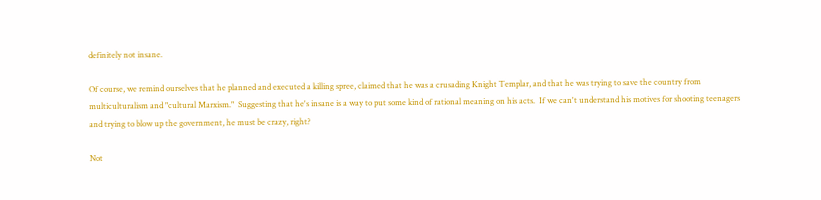definitely not insane.

Of course, we remind ourselves that he planned and executed a killing spree, claimed that he was a crusading Knight Templar, and that he was trying to save the country from multiculturalism and "cultural Marxism."  Suggesting that he's insane is a way to put some kind of rational meaning on his acts.  If we can't understand his motives for shooting teenagers and trying to blow up the government, he must be crazy, right?

Not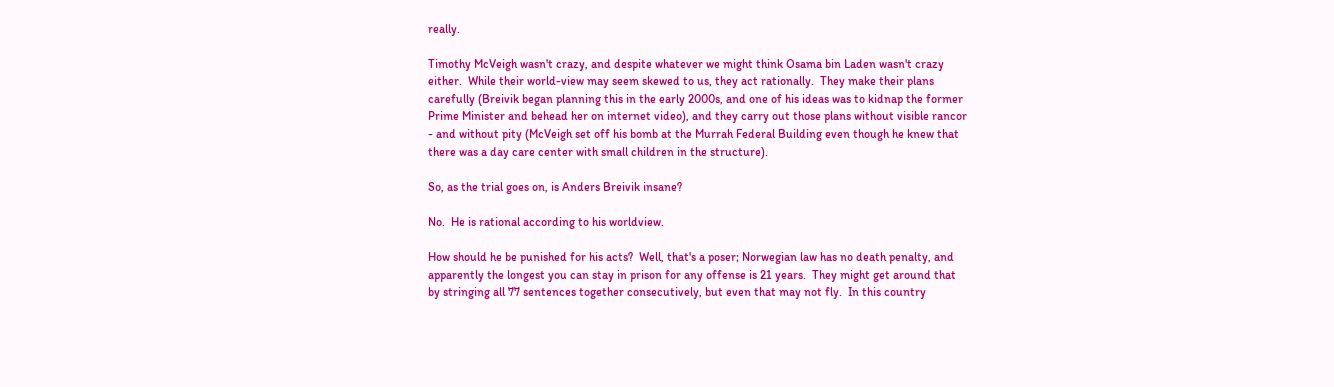really.

Timothy McVeigh wasn't crazy, and despite whatever we might think Osama bin Laden wasn't crazy either.  While their world-view may seem skewed to us, they act rationally.  They make their plans carefully (Breivik began planning this in the early 2000s, and one of his ideas was to kidnap the former Prime Minister and behead her on internet video), and they carry out those plans without visible rancor - and without pity (McVeigh set off his bomb at the Murrah Federal Building even though he knew that there was a day care center with small children in the structure).

So, as the trial goes on, is Anders Breivik insane?

No.  He is rational according to his worldview.

How should he be punished for his acts?  Well, that's a poser; Norwegian law has no death penalty, and apparently the longest you can stay in prison for any offense is 21 years.  They might get around that by stringing all 77 sentences together consecutively, but even that may not fly.  In this country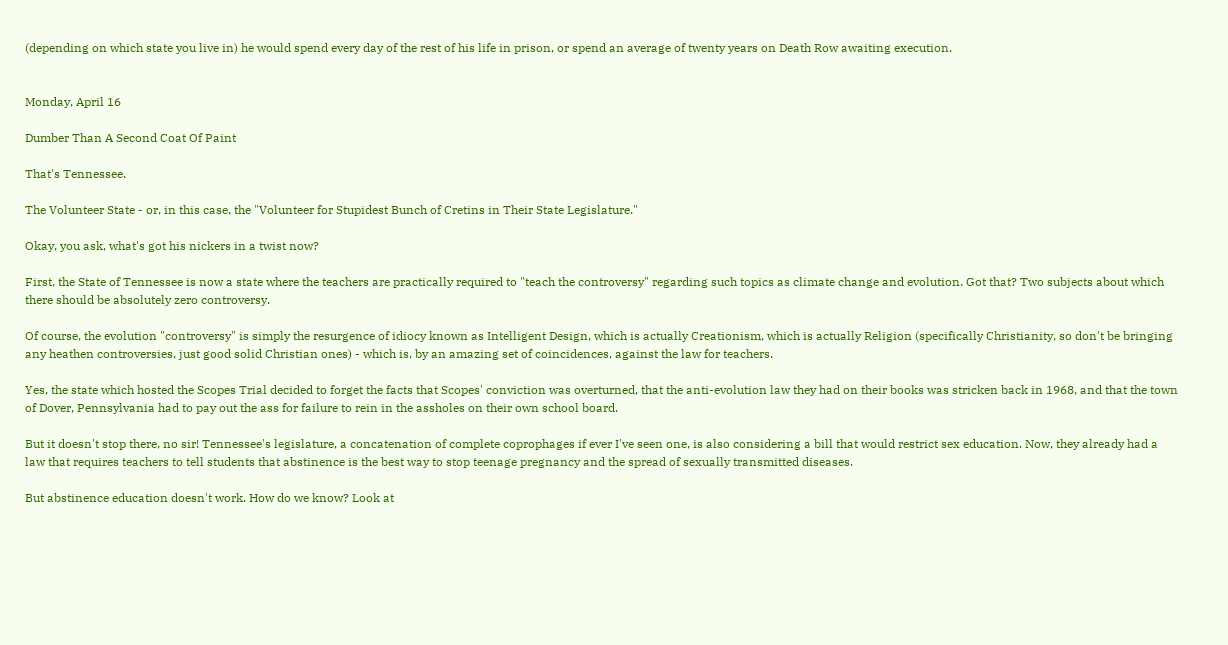(depending on which state you live in) he would spend every day of the rest of his life in prison, or spend an average of twenty years on Death Row awaiting execution.


Monday, April 16

Dumber Than A Second Coat Of Paint

That's Tennessee.

The Volunteer State - or, in this case, the "Volunteer for Stupidest Bunch of Cretins in Their State Legislature."

Okay, you ask, what's got his nickers in a twist now?

First, the State of Tennessee is now a state where the teachers are practically required to "teach the controversy" regarding such topics as climate change and evolution. Got that? Two subjects about which there should be absolutely zero controversy.

Of course, the evolution "controversy" is simply the resurgence of idiocy known as Intelligent Design, which is actually Creationism, which is actually Religion (specifically Christianity, so don't be bringing any heathen controversies, just good solid Christian ones) - which is, by an amazing set of coincidences, against the law for teachers.

Yes, the state which hosted the Scopes Trial decided to forget the facts that Scopes' conviction was overturned, that the anti-evolution law they had on their books was stricken back in 1968, and that the town of Dover, Pennsylvania had to pay out the ass for failure to rein in the assholes on their own school board.

But it doesn't stop there, no sir! Tennessee's legislature, a concatenation of complete coprophages if ever I've seen one, is also considering a bill that would restrict sex education. Now, they already had a law that requires teachers to tell students that abstinence is the best way to stop teenage pregnancy and the spread of sexually transmitted diseases.

But abstinence education doesn't work. How do we know? Look at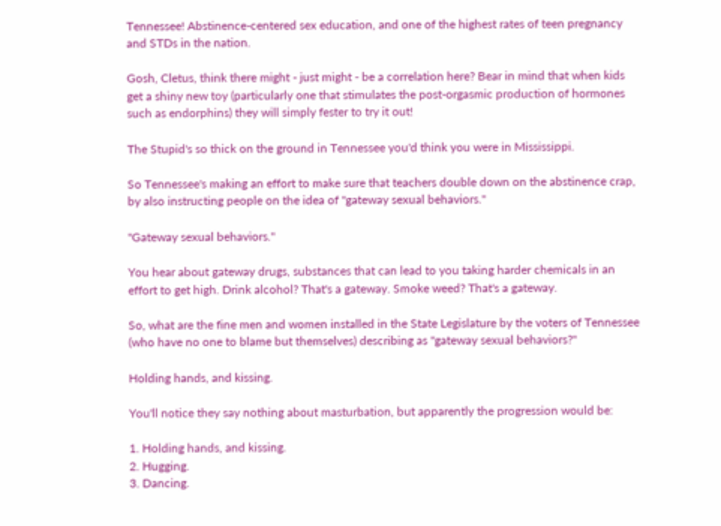Tennessee! Abstinence-centered sex education, and one of the highest rates of teen pregnancy and STDs in the nation.

Gosh, Cletus, think there might - just might - be a correlation here? Bear in mind that when kids get a shiny new toy (particularly one that stimulates the post-orgasmic production of hormones such as endorphins) they will simply fester to try it out!

The Stupid's so thick on the ground in Tennessee you'd think you were in Mississippi.

So Tennessee's making an effort to make sure that teachers double down on the abstinence crap, by also instructing people on the idea of "gateway sexual behaviors."

"Gateway sexual behaviors."

You hear about gateway drugs, substances that can lead to you taking harder chemicals in an effort to get high. Drink alcohol? That's a gateway. Smoke weed? That's a gateway.

So, what are the fine men and women installed in the State Legislature by the voters of Tennessee (who have no one to blame but themselves) describing as "gateway sexual behaviors?"

Holding hands, and kissing.

You'll notice they say nothing about masturbation, but apparently the progression would be:

1. Holding hands, and kissing.
2. Hugging.
3. Dancing.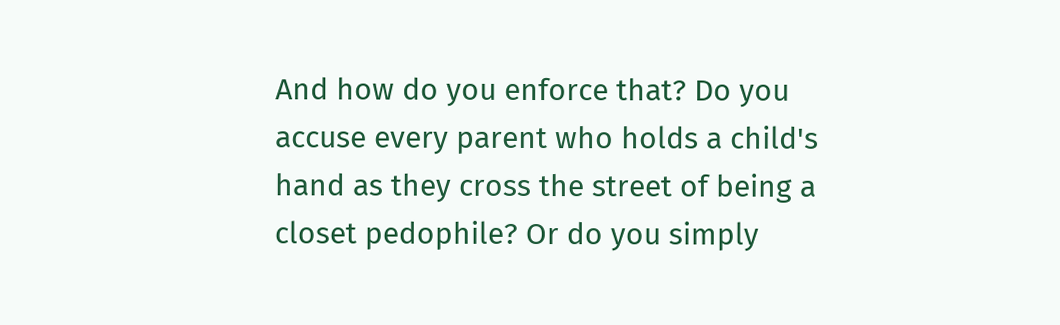And how do you enforce that? Do you accuse every parent who holds a child's hand as they cross the street of being a closet pedophile? Or do you simply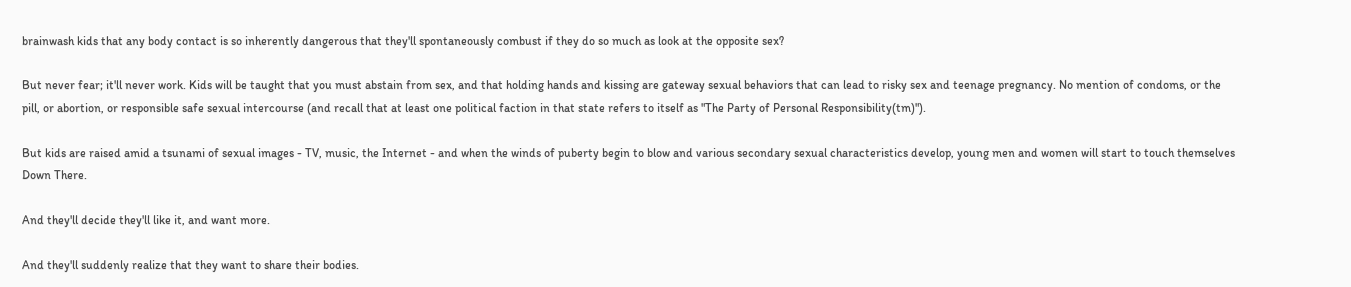brainwash kids that any body contact is so inherently dangerous that they'll spontaneously combust if they do so much as look at the opposite sex?

But never fear; it'll never work. Kids will be taught that you must abstain from sex, and that holding hands and kissing are gateway sexual behaviors that can lead to risky sex and teenage pregnancy. No mention of condoms, or the pill, or abortion, or responsible safe sexual intercourse (and recall that at least one political faction in that state refers to itself as "The Party of Personal Responsibility(tm)").

But kids are raised amid a tsunami of sexual images - TV, music, the Internet - and when the winds of puberty begin to blow and various secondary sexual characteristics develop, young men and women will start to touch themselves Down There.

And they'll decide they'll like it, and want more.

And they'll suddenly realize that they want to share their bodies.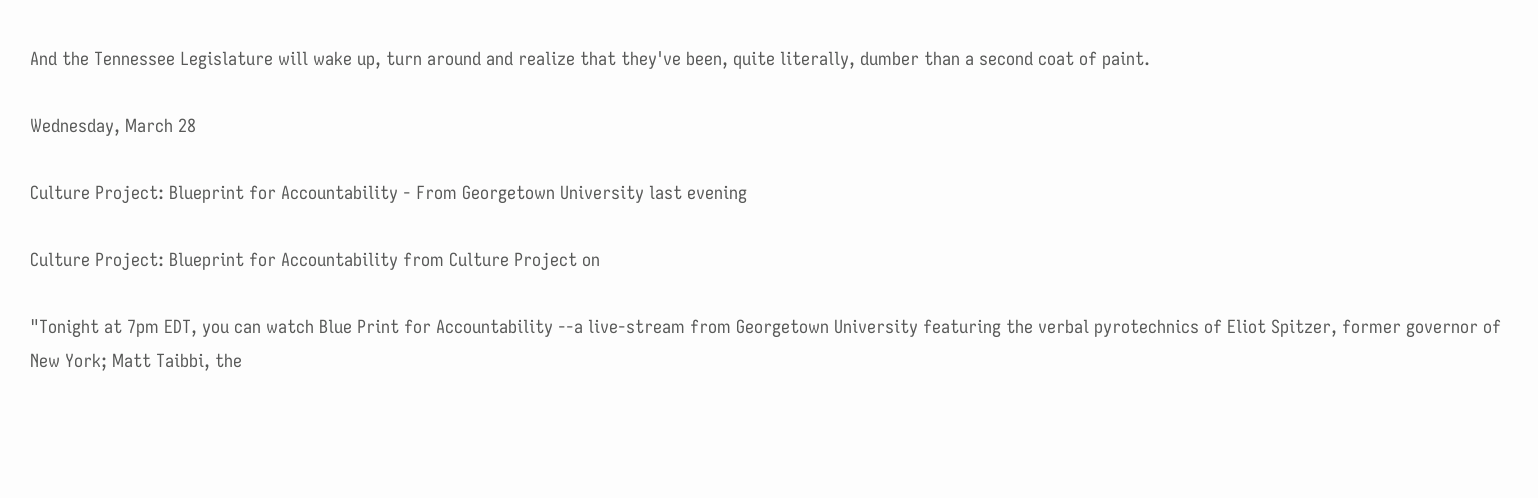And the Tennessee Legislature will wake up, turn around and realize that they've been, quite literally, dumber than a second coat of paint.

Wednesday, March 28

Culture Project: Blueprint for Accountability - From Georgetown University last evening

Culture Project: Blueprint for Accountability from Culture Project on

"Tonight at 7pm EDT, you can watch Blue Print for Accountability --a live-stream from Georgetown University featuring the verbal pyrotechnics of Eliot Spitzer, former governor of New York; Matt Taibbi, the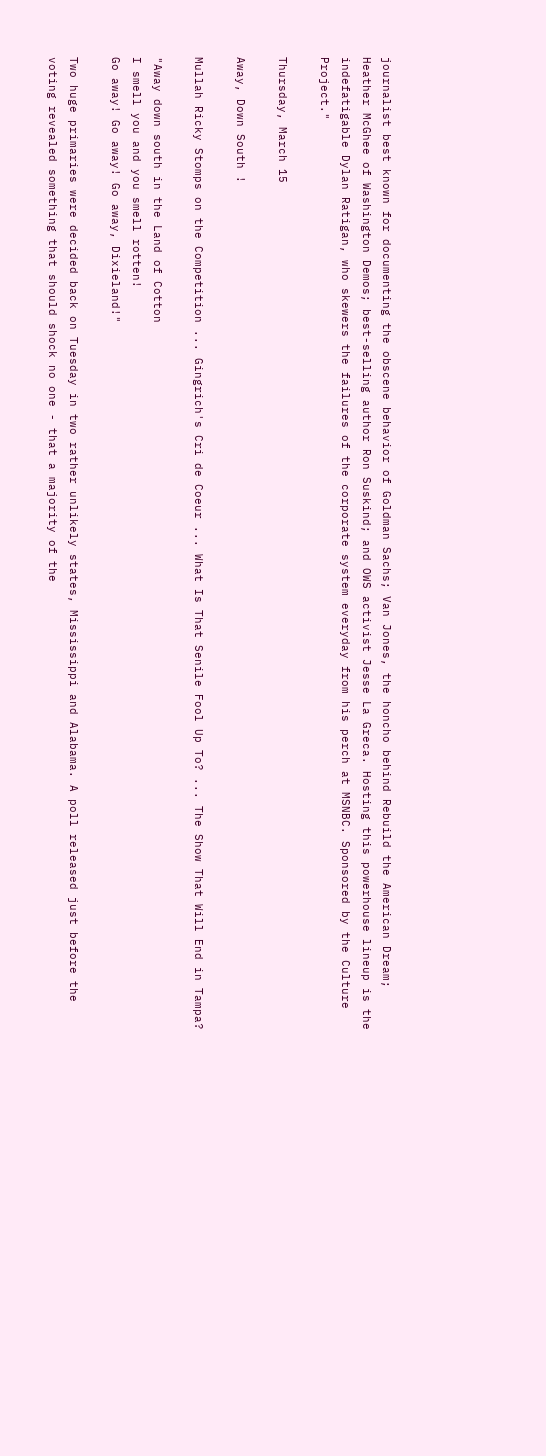journalist best known for documenting the obscene behavior of Goldman Sachs; Van Jones, the honcho behind Rebuild the American Dream; Heather McGhee of Washington Demos; best-selling author Ron Suskind; and OWS activist Jesse La Greca. Hosting this powerhouse lineup is the indefatigable Dylan Ratigan, who skewers the failures of the corporate system everyday from his perch at MSNBC. Sponsored by the Culture Project."

Thursday, March 15

Away, Down South !

Mullah Ricky Stomps on the Competition ... Gingrich's Cri de Coeur ... What Is That Senile Fool Up To? ... The Show That Will End in Tampa?

"Away down south in the Land of Cotton
I smell you and you smell rotten!
Go away! Go away! Go away, Dixieland!"

Two huge primaries were decided back on Tuesday in two rather unlikely states, Mississippi and Alabama. A poll released just before the voting revealed something that should shock no one - that a majority of the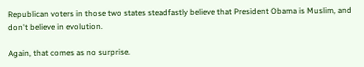Republican voters in those two states steadfastly believe that President Obama is Muslim, and don't believe in evolution.

Again, that comes as no surprise.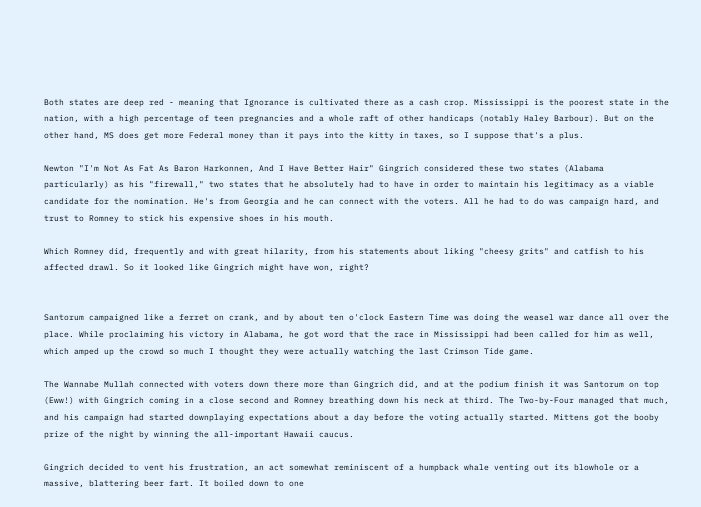Both states are deep red - meaning that Ignorance is cultivated there as a cash crop. Mississippi is the poorest state in the nation, with a high percentage of teen pregnancies and a whole raft of other handicaps (notably Haley Barbour). But on the other hand, MS does get more Federal money than it pays into the kitty in taxes, so I suppose that's a plus.

Newton "I'm Not As Fat As Baron Harkonnen, And I Have Better Hair" Gingrich considered these two states (Alabama particularly) as his "firewall," two states that he absolutely had to have in order to maintain his legitimacy as a viable candidate for the nomination. He's from Georgia and he can connect with the voters. All he had to do was campaign hard, and trust to Romney to stick his expensive shoes in his mouth.

Which Romney did, frequently and with great hilarity, from his statements about liking "cheesy grits" and catfish to his affected drawl. So it looked like Gingrich might have won, right?


Santorum campaigned like a ferret on crank, and by about ten o'clock Eastern Time was doing the weasel war dance all over the place. While proclaiming his victory in Alabama, he got word that the race in Mississippi had been called for him as well, which amped up the crowd so much I thought they were actually watching the last Crimson Tide game.

The Wannabe Mullah connected with voters down there more than Gingrich did, and at the podium finish it was Santorum on top (Eww!) with Gingrich coming in a close second and Romney breathing down his neck at third. The Two-by-Four managed that much, and his campaign had started downplaying expectations about a day before the voting actually started. Mittens got the booby prize of the night by winning the all-important Hawaii caucus.

Gingrich decided to vent his frustration, an act somewhat reminiscent of a humpback whale venting out its blowhole or a massive, blattering beer fart. It boiled down to one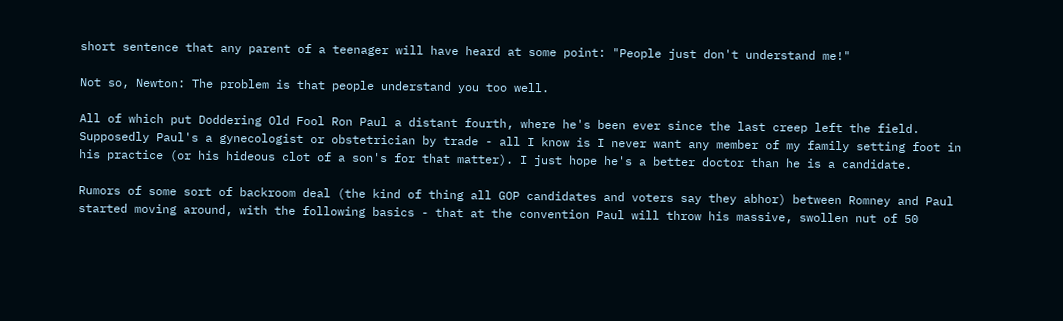short sentence that any parent of a teenager will have heard at some point: "People just don't understand me!"

Not so, Newton: The problem is that people understand you too well.

All of which put Doddering Old Fool Ron Paul a distant fourth, where he's been ever since the last creep left the field. Supposedly Paul's a gynecologist or obstetrician by trade - all I know is I never want any member of my family setting foot in his practice (or his hideous clot of a son's for that matter). I just hope he's a better doctor than he is a candidate.

Rumors of some sort of backroom deal (the kind of thing all GOP candidates and voters say they abhor) between Romney and Paul started moving around, with the following basics - that at the convention Paul will throw his massive, swollen nut of 50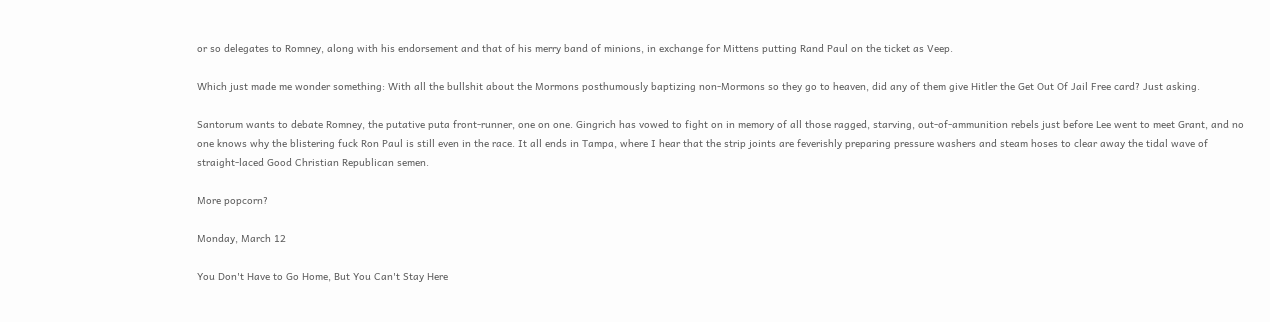or so delegates to Romney, along with his endorsement and that of his merry band of minions, in exchange for Mittens putting Rand Paul on the ticket as Veep.

Which just made me wonder something: With all the bullshit about the Mormons posthumously baptizing non-Mormons so they go to heaven, did any of them give Hitler the Get Out Of Jail Free card? Just asking.

Santorum wants to debate Romney, the putative puta front-runner, one on one. Gingrich has vowed to fight on in memory of all those ragged, starving, out-of-ammunition rebels just before Lee went to meet Grant, and no one knows why the blistering fuck Ron Paul is still even in the race. It all ends in Tampa, where I hear that the strip joints are feverishly preparing pressure washers and steam hoses to clear away the tidal wave of straight-laced Good Christian Republican semen.

More popcorn?

Monday, March 12

You Don't Have to Go Home, But You Can't Stay Here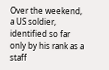Over the weekend, a US soldier, identified so far only by his rank as a staff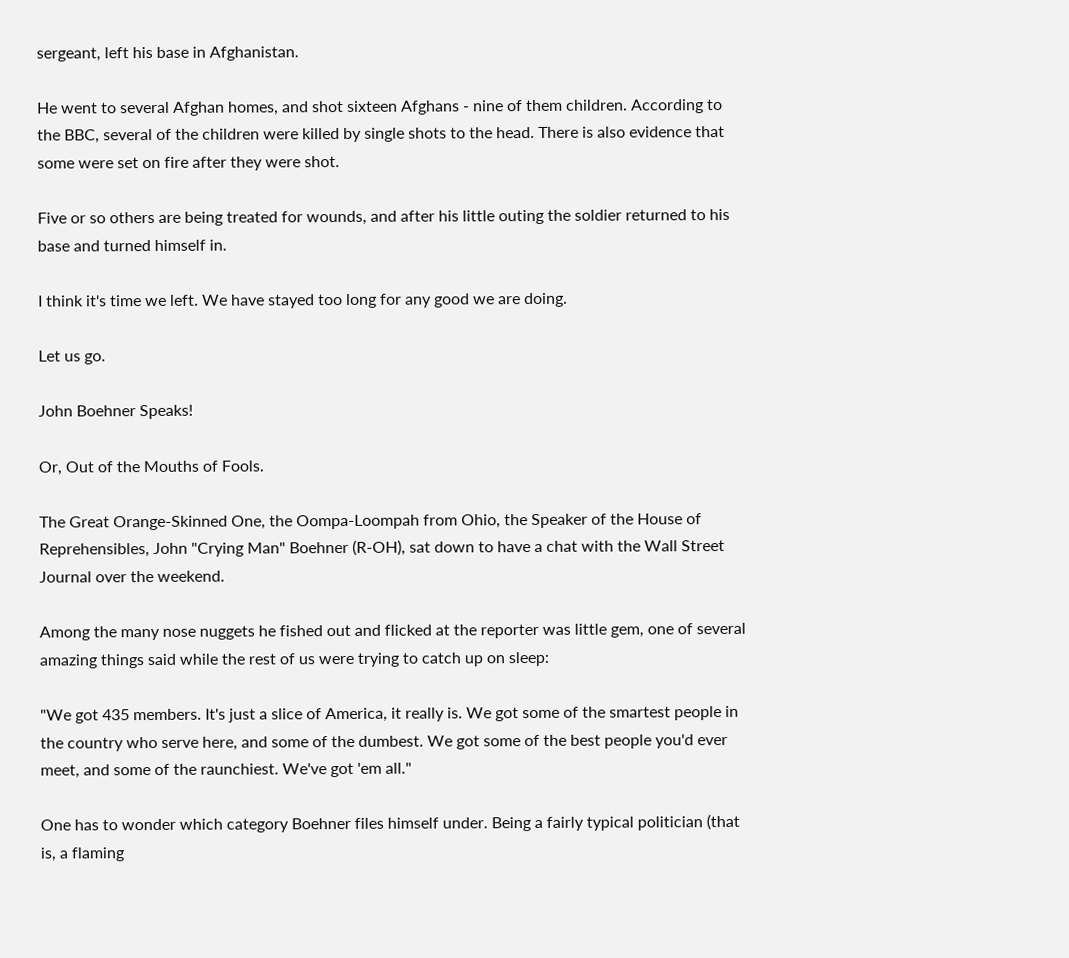sergeant, left his base in Afghanistan.

He went to several Afghan homes, and shot sixteen Afghans - nine of them children. According to the BBC, several of the children were killed by single shots to the head. There is also evidence that some were set on fire after they were shot.

Five or so others are being treated for wounds, and after his little outing the soldier returned to his base and turned himself in.

I think it's time we left. We have stayed too long for any good we are doing.

Let us go.

John Boehner Speaks!

Or, Out of the Mouths of Fools.

The Great Orange-Skinned One, the Oompa-Loompah from Ohio, the Speaker of the House of Reprehensibles, John "Crying Man" Boehner (R-OH), sat down to have a chat with the Wall Street Journal over the weekend.

Among the many nose nuggets he fished out and flicked at the reporter was little gem, one of several amazing things said while the rest of us were trying to catch up on sleep:

"We got 435 members. It's just a slice of America, it really is. We got some of the smartest people in the country who serve here, and some of the dumbest. We got some of the best people you'd ever meet, and some of the raunchiest. We've got 'em all."

One has to wonder which category Boehner files himself under. Being a fairly typical politician (that is, a flaming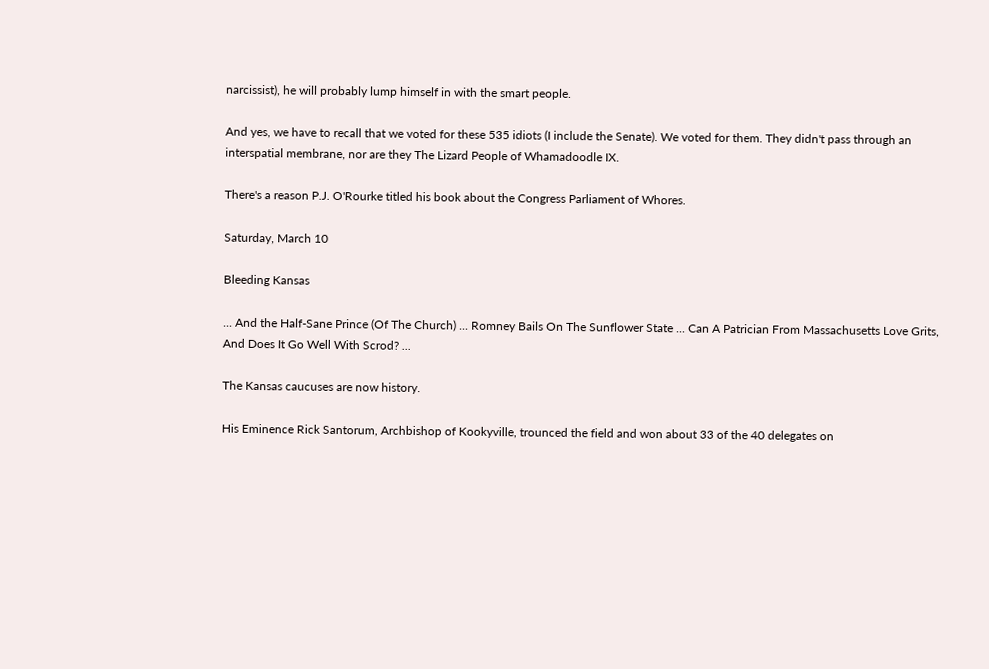narcissist), he will probably lump himself in with the smart people.

And yes, we have to recall that we voted for these 535 idiots (I include the Senate). We voted for them. They didn't pass through an interspatial membrane, nor are they The Lizard People of Whamadoodle IX.

There's a reason P.J. O'Rourke titled his book about the Congress Parliament of Whores.

Saturday, March 10

Bleeding Kansas

... And the Half-Sane Prince (Of The Church) ... Romney Bails On The Sunflower State ... Can A Patrician From Massachusetts Love Grits, And Does It Go Well With Scrod? ...

The Kansas caucuses are now history.

His Eminence Rick Santorum, Archbishop of Kookyville, trounced the field and won about 33 of the 40 delegates on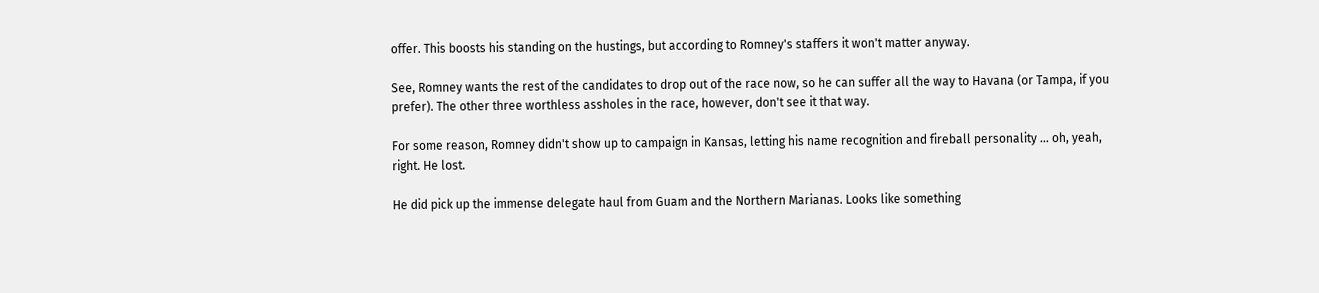offer. This boosts his standing on the hustings, but according to Romney's staffers it won't matter anyway.

See, Romney wants the rest of the candidates to drop out of the race now, so he can suffer all the way to Havana (or Tampa, if you prefer). The other three worthless assholes in the race, however, don't see it that way.

For some reason, Romney didn't show up to campaign in Kansas, letting his name recognition and fireball personality ... oh, yeah, right. He lost.

He did pick up the immense delegate haul from Guam and the Northern Marianas. Looks like something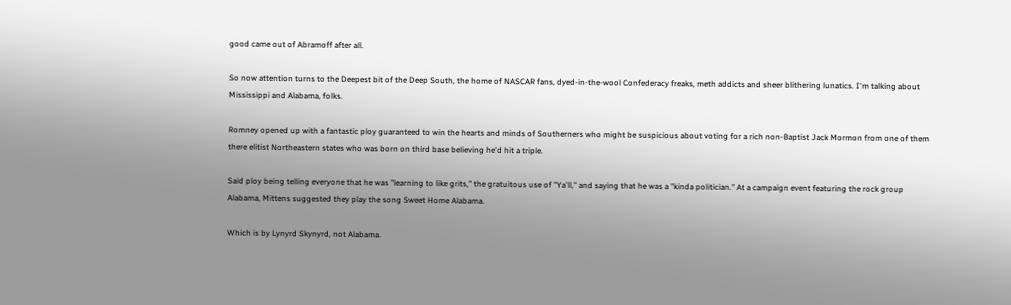good came out of Abramoff after all.

So now attention turns to the Deepest bit of the Deep South, the home of NASCAR fans, dyed-in-the-wool Confederacy freaks, meth addicts and sheer blithering lunatics. I'm talking about Mississippi and Alabama, folks.

Romney opened up with a fantastic ploy guaranteed to win the hearts and minds of Southerners who might be suspicious about voting for a rich non-Baptist Jack Mormon from one of them there elitist Northeastern states who was born on third base believing he'd hit a triple.

Said ploy being telling everyone that he was "learning to like grits," the gratuitous use of "Ya'll," and saying that he was a "kinda politician." At a campaign event featuring the rock group Alabama, Mittens suggested they play the song Sweet Home Alabama.

Which is by Lynyrd Skynyrd, not Alabama.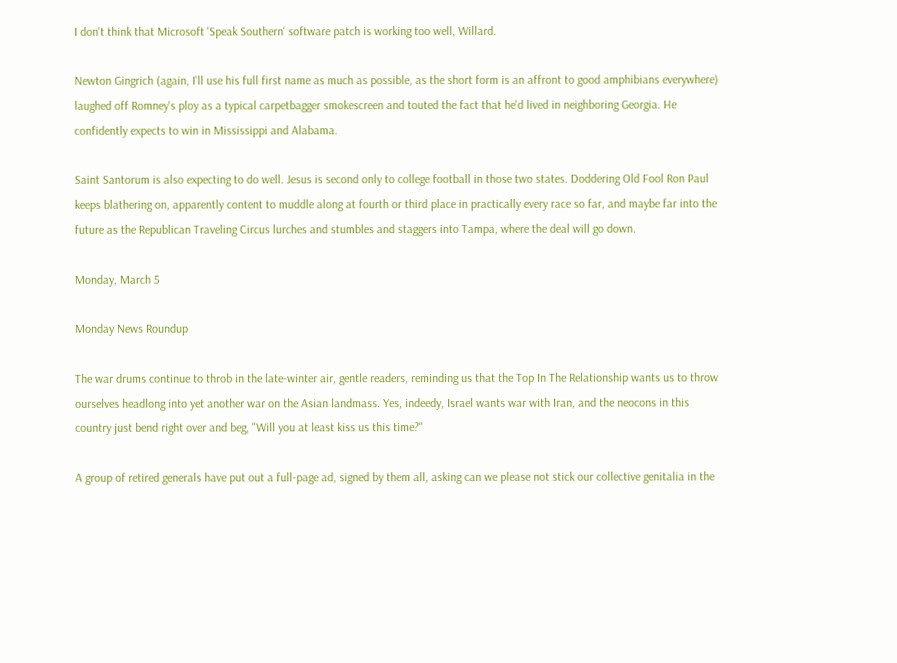I don't think that Microsoft 'Speak Southern' software patch is working too well, Willard.

Newton Gingrich (again, I'll use his full first name as much as possible, as the short form is an affront to good amphibians everywhere) laughed off Romney's ploy as a typical carpetbagger smokescreen and touted the fact that he'd lived in neighboring Georgia. He confidently expects to win in Mississippi and Alabama.

Saint Santorum is also expecting to do well. Jesus is second only to college football in those two states. Doddering Old Fool Ron Paul keeps blathering on, apparently content to muddle along at fourth or third place in practically every race so far, and maybe far into the future as the Republican Traveling Circus lurches and stumbles and staggers into Tampa, where the deal will go down.

Monday, March 5

Monday News Roundup

The war drums continue to throb in the late-winter air, gentle readers, reminding us that the Top In The Relationship wants us to throw ourselves headlong into yet another war on the Asian landmass. Yes, indeedy, Israel wants war with Iran, and the neocons in this country just bend right over and beg, "Will you at least kiss us this time?"

A group of retired generals have put out a full-page ad, signed by them all, asking can we please not stick our collective genitalia in the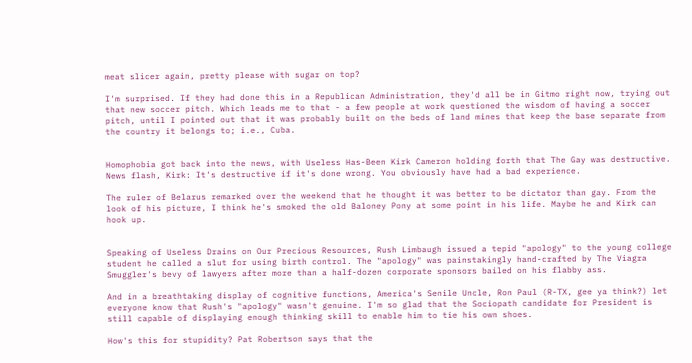meat slicer again, pretty please with sugar on top?

I'm surprised. If they had done this in a Republican Administration, they'd all be in Gitmo right now, trying out that new soccer pitch. Which leads me to that - a few people at work questioned the wisdom of having a soccer pitch, until I pointed out that it was probably built on the beds of land mines that keep the base separate from the country it belongs to; i.e., Cuba.


Homophobia got back into the news, with Useless Has-Been Kirk Cameron holding forth that The Gay was destructive. News flash, Kirk: It's destructive if it's done wrong. You obviously have had a bad experience.

The ruler of Belarus remarked over the weekend that he thought it was better to be dictator than gay. From the look of his picture, I think he's smoked the old Baloney Pony at some point in his life. Maybe he and Kirk can hook up.


Speaking of Useless Drains on Our Precious Resources, Rush Limbaugh issued a tepid "apology" to the young college student he called a slut for using birth control. The "apology" was painstakingly hand-crafted by The Viagra Smuggler's bevy of lawyers after more than a half-dozen corporate sponsors bailed on his flabby ass.

And in a breathtaking display of cognitive functions, America's Senile Uncle, Ron Paul (R-TX, gee ya think?) let everyone know that Rush's "apology" wasn't genuine. I'm so glad that the Sociopath candidate for President is still capable of displaying enough thinking skill to enable him to tie his own shoes.

How's this for stupidity? Pat Robertson says that the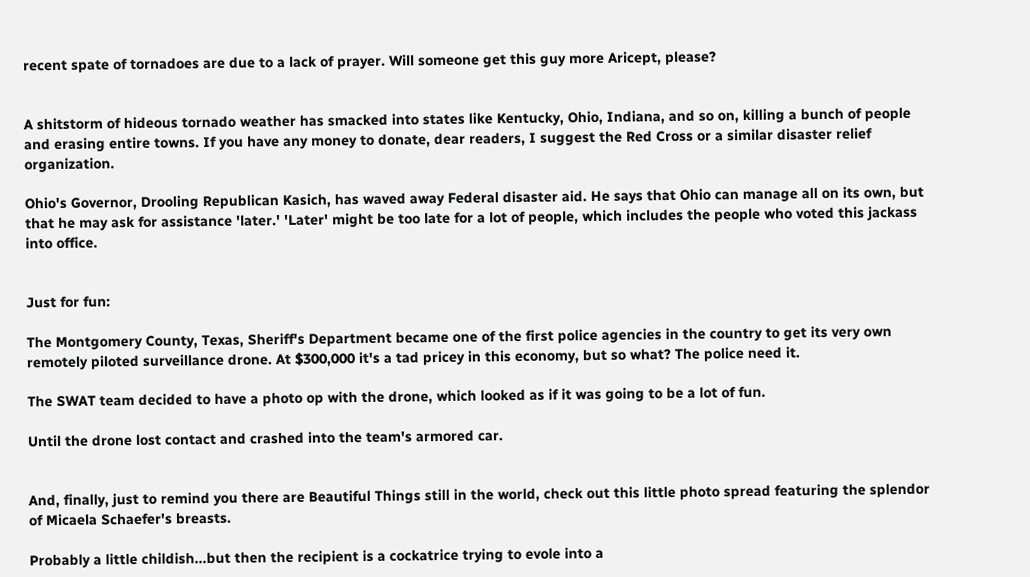recent spate of tornadoes are due to a lack of prayer. Will someone get this guy more Aricept, please?


A shitstorm of hideous tornado weather has smacked into states like Kentucky, Ohio, Indiana, and so on, killing a bunch of people and erasing entire towns. If you have any money to donate, dear readers, I suggest the Red Cross or a similar disaster relief organization.

Ohio's Governor, Drooling Republican Kasich, has waved away Federal disaster aid. He says that Ohio can manage all on its own, but that he may ask for assistance 'later.' 'Later' might be too late for a lot of people, which includes the people who voted this jackass into office.


Just for fun:

The Montgomery County, Texas, Sheriff's Department became one of the first police agencies in the country to get its very own remotely piloted surveillance drone. At $300,000 it's a tad pricey in this economy, but so what? The police need it.

The SWAT team decided to have a photo op with the drone, which looked as if it was going to be a lot of fun.

Until the drone lost contact and crashed into the team's armored car.


And, finally, just to remind you there are Beautiful Things still in the world, check out this little photo spread featuring the splendor of Micaela Schaefer's breasts.

Probably a little childish...but then the recipient is a cockatrice trying to evole into a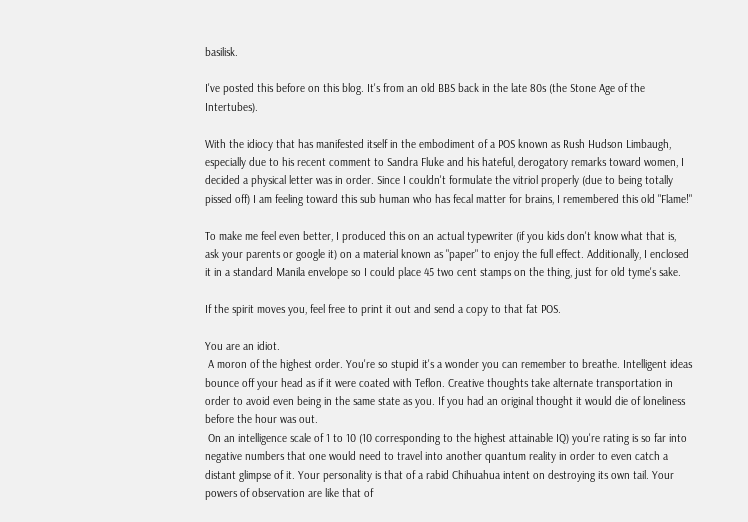basilisk.

I've posted this before on this blog. It's from an old BBS back in the late 80s (the Stone Age of the Intertubes).

With the idiocy that has manifested itself in the embodiment of a POS known as Rush Hudson Limbaugh, especially due to his recent comment to Sandra Fluke and his hateful, derogatory remarks toward women, I decided a physical letter was in order. Since I couldn't formulate the vitriol properly (due to being totally pissed off) I am feeling toward this sub human who has fecal matter for brains, I remembered this old "Flame!"

To make me feel even better, I produced this on an actual typewriter (if you kids don't know what that is, ask your parents or google it) on a material known as "paper" to enjoy the full effect. Additionally, I enclosed it in a standard Manila envelope so I could place 45 two cent stamps on the thing, just for old tyme's sake.

If the spirit moves you, feel free to print it out and send a copy to that fat POS.

You are an idiot.
 A moron of the highest order. You're so stupid it's a wonder you can remember to breathe. Intelligent ideas bounce off your head as if it were coated with Teflon. Creative thoughts take alternate transportation in order to avoid even being in the same state as you. If you had an original thought it would die of loneliness before the hour was out.
 On an intelligence scale of 1 to 10 (10 corresponding to the highest attainable IQ) you're rating is so far into negative numbers that one would need to travel into another quantum reality in order to even catch a distant glimpse of it. Your personality is that of a rabid Chihuahua intent on destroying its own tail. Your powers of observation are like that of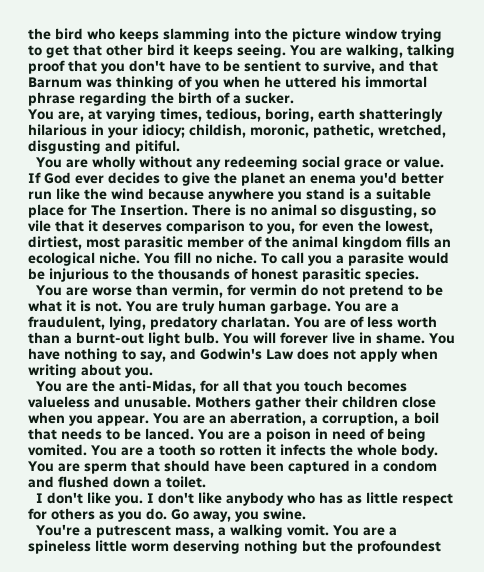the bird who keeps slamming into the picture window trying to get that other bird it keeps seeing. You are walking, talking proof that you don't have to be sentient to survive, and that Barnum was thinking of you when he uttered his immortal phrase regarding the birth of a sucker.
You are, at varying times, tedious, boring, earth shatteringly hilarious in your idiocy; childish, moronic, pathetic, wretched, disgusting and pitiful.
  You are wholly without any redeeming social grace or value. If God ever decides to give the planet an enema you'd better run like the wind because anywhere you stand is a suitable place for The Insertion. There is no animal so disgusting, so vile that it deserves comparison to you, for even the lowest, dirtiest, most parasitic member of the animal kingdom fills an ecological niche. You fill no niche. To call you a parasite would be injurious to the thousands of honest parasitic species.
  You are worse than vermin, for vermin do not pretend to be what it is not. You are truly human garbage. You are a fraudulent, lying, predatory charlatan. You are of less worth than a burnt-out light bulb. You will forever live in shame. You have nothing to say, and Godwin's Law does not apply when writing about you.
  You are the anti-Midas, for all that you touch becomes valueless and unusable. Mothers gather their children close when you appear. You are an aberration, a corruption, a boil that needs to be lanced. You are a poison in need of being vomited. You are a tooth so rotten it infects the whole body. You are sperm that should have been captured in a condom and flushed down a toilet.
  I don't like you. I don't like anybody who has as little respect for others as you do. Go away, you swine.
  You're a putrescent mass, a walking vomit. You are a spineless little worm deserving nothing but the profoundest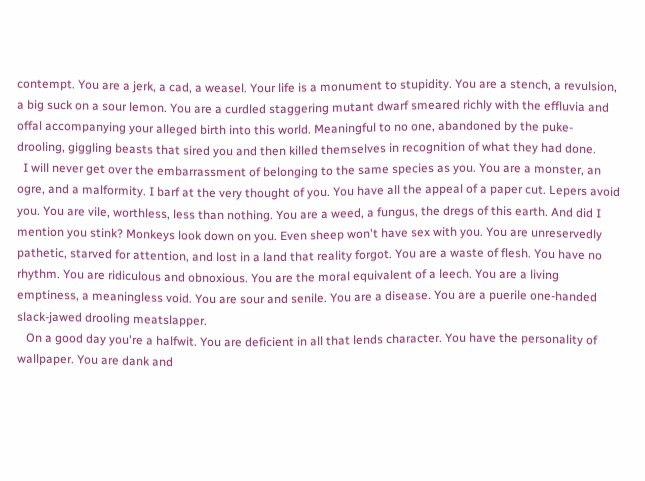contempt. You are a jerk, a cad, a weasel. Your life is a monument to stupidity. You are a stench, a revulsion, a big suck on a sour lemon. You are a curdled staggering mutant dwarf smeared richly with the effluvia and offal accompanying your alleged birth into this world. Meaningful to no one, abandoned by the puke-drooling, giggling beasts that sired you and then killed themselves in recognition of what they had done.
  I will never get over the embarrassment of belonging to the same species as you. You are a monster, an ogre, and a malformity. I barf at the very thought of you. You have all the appeal of a paper cut. Lepers avoid you. You are vile, worthless, less than nothing. You are a weed, a fungus, the dregs of this earth. And did I mention you stink? Monkeys look down on you. Even sheep won't have sex with you. You are unreservedly pathetic, starved for attention, and lost in a land that reality forgot. You are a waste of flesh. You have no rhythm. You are ridiculous and obnoxious. You are the moral equivalent of a leech. You are a living emptiness, a meaningless void. You are sour and senile. You are a disease. You are a puerile one-handed slack-jawed drooling meatslapper.
   On a good day you're a halfwit. You are deficient in all that lends character. You have the personality of wallpaper. You are dank and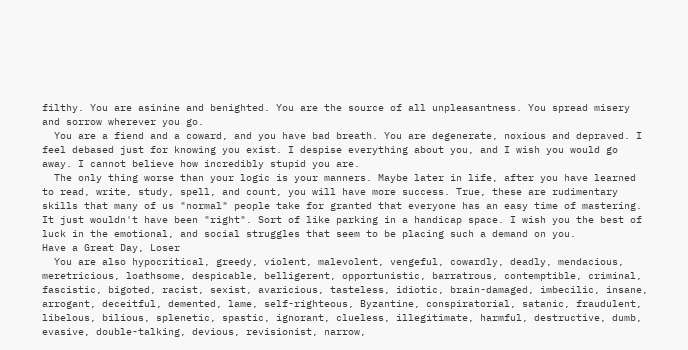filthy. You are asinine and benighted. You are the source of all unpleasantness. You spread misery and sorrow wherever you go.
  You are a fiend and a coward, and you have bad breath. You are degenerate, noxious and depraved. I feel debased just for knowing you exist. I despise everything about you, and I wish you would go away. I cannot believe how incredibly stupid you are.
  The only thing worse than your logic is your manners. Maybe later in life, after you have learned to read, write, study, spell, and count, you will have more success. True, these are rudimentary skills that many of us "normal" people take for granted that everyone has an easy time of mastering. It just wouldn't have been "right". Sort of like parking in a handicap space. I wish you the best of luck in the emotional, and social struggles that seem to be placing such a demand on you.
Have a Great Day, Loser
  You are also hypocritical, greedy, violent, malevolent, vengeful, cowardly, deadly, mendacious, meretricious, loathsome, despicable, belligerent, opportunistic, barratrous, contemptible, criminal, fascistic, bigoted, racist, sexist, avaricious, tasteless, idiotic, brain-damaged, imbecilic, insane, arrogant, deceitful, demented, lame, self-righteous, Byzantine, conspiratorial, satanic, fraudulent, libelous, bilious, splenetic, spastic, ignorant, clueless, illegitimate, harmful, destructive, dumb, evasive, double-talking, devious, revisionist, narrow,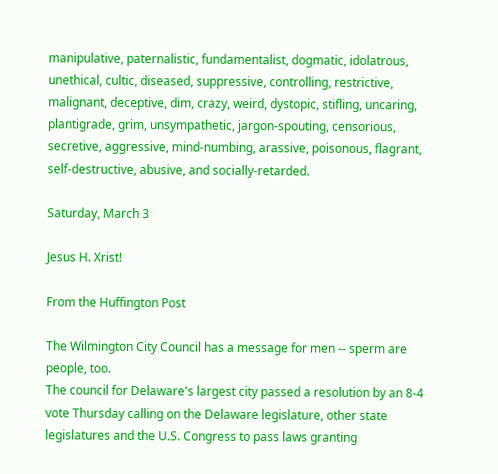manipulative, paternalistic, fundamentalist, dogmatic, idolatrous, unethical, cultic, diseased, suppressive, controlling, restrictive, malignant, deceptive, dim, crazy, weird, dystopic, stifling, uncaring, plantigrade, grim, unsympathetic, jargon-spouting, censorious, secretive, aggressive, mind-numbing, arassive, poisonous, flagrant, self-destructive, abusive, and socially-retarded.

Saturday, March 3

Jesus H. Xrist!

From the Huffington Post

The Wilmington City Council has a message for men -- sperm are people, too.
The council for Delaware's largest city passed a resolution by an 8-4 vote Thursday calling on the Delaware legislature, other state legislatures and the U.S. Congress to pass laws granting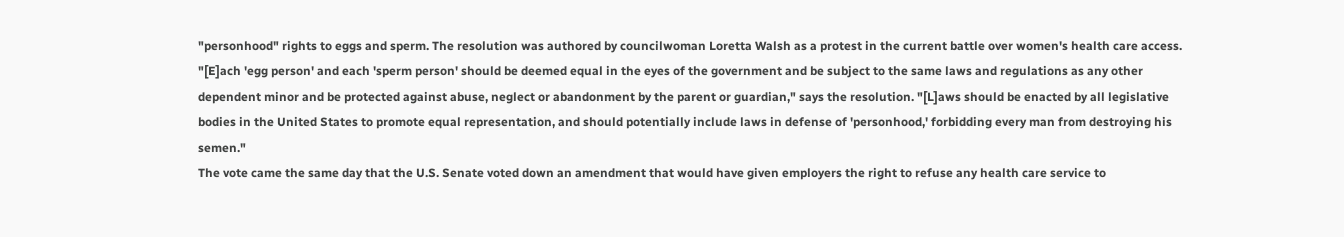"personhood" rights to eggs and sperm. The resolution was authored by councilwoman Loretta Walsh as a protest in the current battle over women's health care access.
"[E]ach 'egg person' and each 'sperm person' should be deemed equal in the eyes of the government and be subject to the same laws and regulations as any other dependent minor and be protected against abuse, neglect or abandonment by the parent or guardian," says the resolution. "[L]aws should be enacted by all legislative bodies in the United States to promote equal representation, and should potentially include laws in defense of 'personhood,' forbidding every man from destroying his semen."
The vote came the same day that the U.S. Senate voted down an amendment that would have given employers the right to refuse any health care service to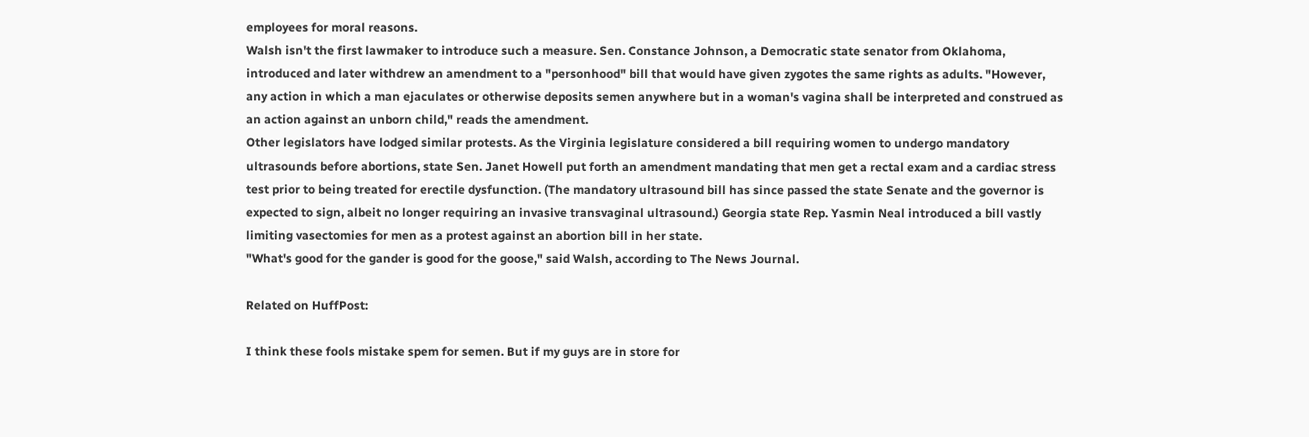employees for moral reasons.
Walsh isn't the first lawmaker to introduce such a measure. Sen. Constance Johnson, a Democratic state senator from Oklahoma, introduced and later withdrew an amendment to a "personhood" bill that would have given zygotes the same rights as adults. "However, any action in which a man ejaculates or otherwise deposits semen anywhere but in a woman's vagina shall be interpreted and construed as an action against an unborn child," reads the amendment.
Other legislators have lodged similar protests. As the Virginia legislature considered a bill requiring women to undergo mandatory ultrasounds before abortions, state Sen. Janet Howell put forth an amendment mandating that men get a rectal exam and a cardiac stress test prior to being treated for erectile dysfunction. (The mandatory ultrasound bill has since passed the state Senate and the governor is expected to sign, albeit no longer requiring an invasive transvaginal ultrasound.) Georgia state Rep. Yasmin Neal introduced a bill vastly limiting vasectomies for men as a protest against an abortion bill in her state.
"What's good for the gander is good for the goose," said Walsh, according to The News Journal.

Related on HuffPost:

I think these fools mistake spem for semen. But if my guys are in store for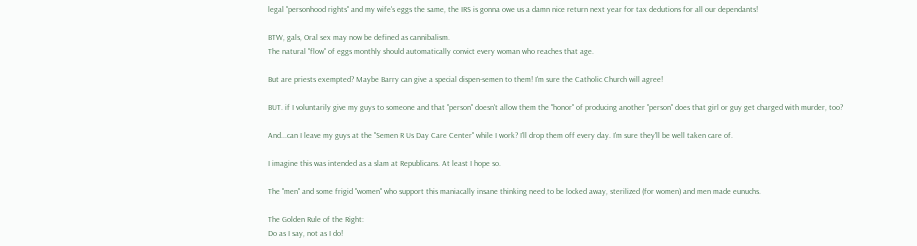legal "personhood rights" and my wife's eggs the same, the IRS is gonna owe us a damn nice return next year for tax dedutions for all our dependants!

BTW, gals, Oral sex may now be defined as cannibalism.
The natural "flow" of eggs monthly should automatically convict every woman who reaches that age.

But are priests exempted? Maybe Barry can give a special dispen-semen to them! I'm sure the Catholic Church will agree!

BUT. if I voluntarily give my guys to someone and that "person" doesn't allow them the "honor" of producing another "person" does that girl or guy get charged with murder, too?

And...can I leave my guys at the "Semen R Us Day Care Center" while I work? I'll drop them off every day. I'm sure they'll be well taken care of.

I imagine this was intended as a slam at Republicans. At least I hope so.

The "men" and some frigid "women" who support this maniacally insane thinking need to be locked away, sterilized (for women) and men made eunuchs.

The Golden Rule of the Right:
Do as I say, not as I do!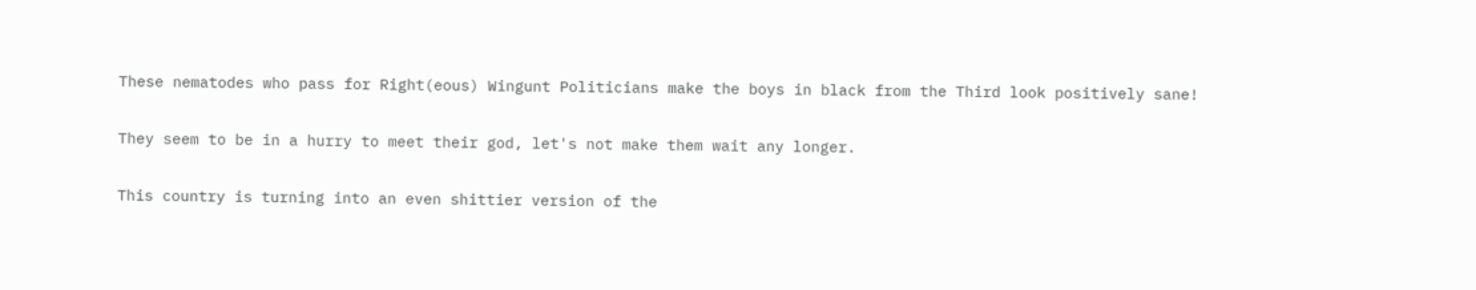These nematodes who pass for Right(eous) Wingunt Politicians make the boys in black from the Third look positively sane!

They seem to be in a hurry to meet their god, let's not make them wait any longer.

This country is turning into an even shittier version of the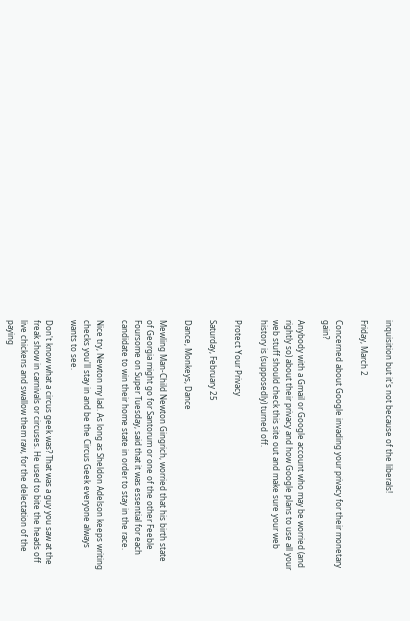inquisition but it's not because of the liberals!

Friday, March 2

Concerned about Google invading your privacy for their monetary gain?

Anybody with a Gmail or Google account who may be worried (and rightly so) about their privacy and how Google plans to use all your web stuff should check this site out and make sure your web history is (supposedly) turned off.

Protect Your Privacy

Saturday, February 25

Dance, Monkeys, Dance

Mewling Man-Child Newton Gingrich, worried that his birth state of Georgia might go for Santorum or one of the other Feeble Foursome on Super Tuesday, said that it was essential for each candidate to win their home state in order to stay in the race.

Nice try, Newton my lad. As long as Sheldon Adelson keeps writing checks you'll stay in and be the Circus Geek everyone always wants to see.

Don't know what a circus geek was? That was a guy you saw at the freak show in carnivals or circuses. He used to bite the heads off live chickens and swallow them raw, for the delectation of the paying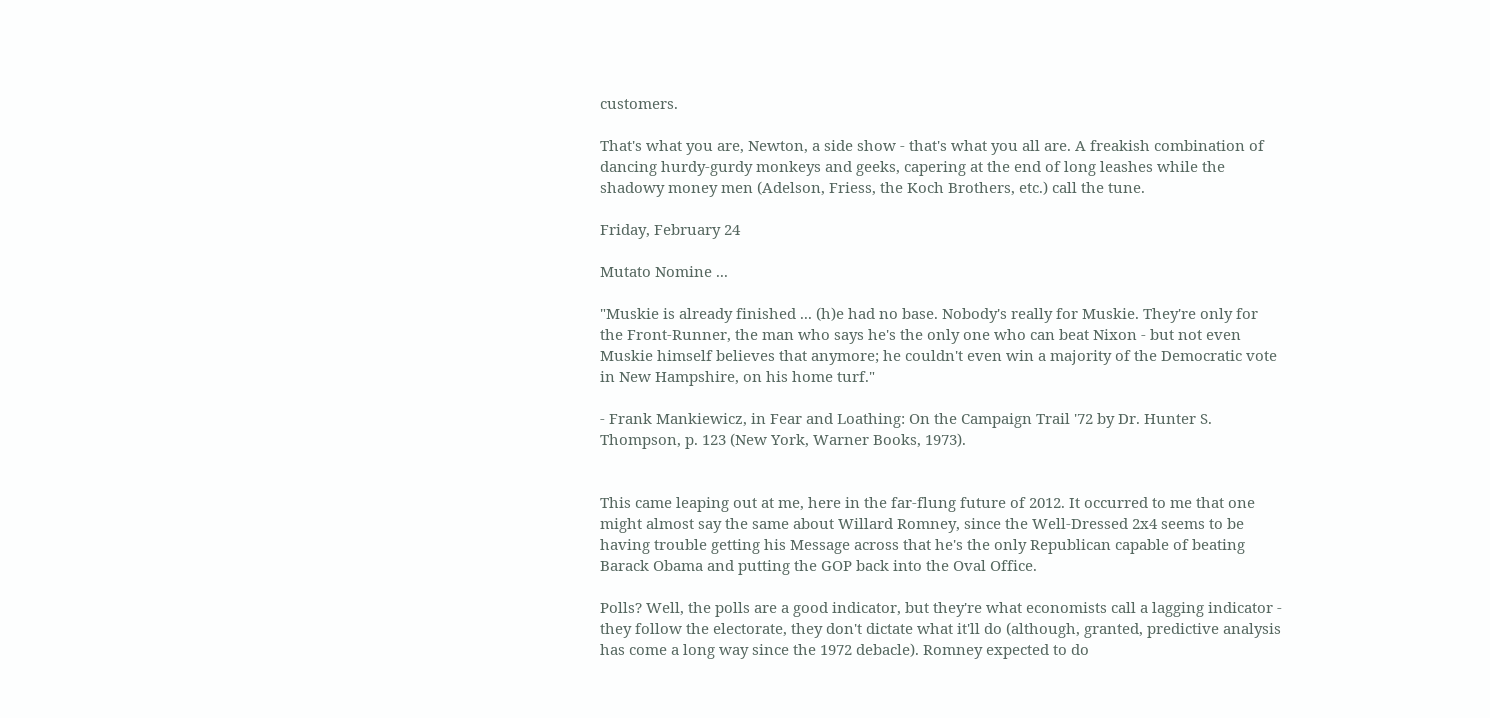customers.

That's what you are, Newton, a side show - that's what you all are. A freakish combination of dancing hurdy-gurdy monkeys and geeks, capering at the end of long leashes while the shadowy money men (Adelson, Friess, the Koch Brothers, etc.) call the tune.

Friday, February 24

Mutato Nomine ...

"Muskie is already finished ... (h)e had no base. Nobody's really for Muskie. They're only for the Front-Runner, the man who says he's the only one who can beat Nixon - but not even Muskie himself believes that anymore; he couldn't even win a majority of the Democratic vote in New Hampshire, on his home turf."

- Frank Mankiewicz, in Fear and Loathing: On the Campaign Trail '72 by Dr. Hunter S. Thompson, p. 123 (New York, Warner Books, 1973).


This came leaping out at me, here in the far-flung future of 2012. It occurred to me that one might almost say the same about Willard Romney, since the Well-Dressed 2x4 seems to be having trouble getting his Message across that he's the only Republican capable of beating Barack Obama and putting the GOP back into the Oval Office.

Polls? Well, the polls are a good indicator, but they're what economists call a lagging indicator - they follow the electorate, they don't dictate what it'll do (although, granted, predictive analysis has come a long way since the 1972 debacle). Romney expected to do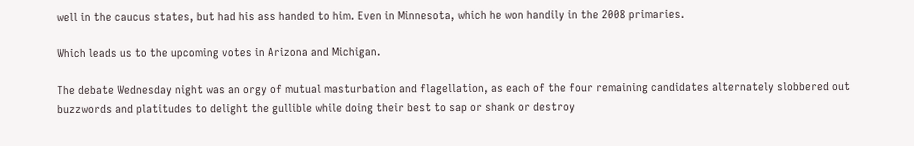well in the caucus states, but had his ass handed to him. Even in Minnesota, which he won handily in the 2008 primaries.

Which leads us to the upcoming votes in Arizona and Michigan.

The debate Wednesday night was an orgy of mutual masturbation and flagellation, as each of the four remaining candidates alternately slobbered out buzzwords and platitudes to delight the gullible while doing their best to sap or shank or destroy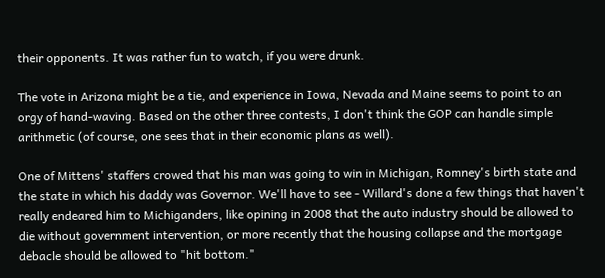their opponents. It was rather fun to watch, if you were drunk.

The vote in Arizona might be a tie, and experience in Iowa, Nevada and Maine seems to point to an orgy of hand-waving. Based on the other three contests, I don't think the GOP can handle simple arithmetic (of course, one sees that in their economic plans as well).

One of Mittens' staffers crowed that his man was going to win in Michigan, Romney's birth state and the state in which his daddy was Governor. We'll have to see - Willard's done a few things that haven't really endeared him to Michiganders, like opining in 2008 that the auto industry should be allowed to die without government intervention, or more recently that the housing collapse and the mortgage debacle should be allowed to "hit bottom."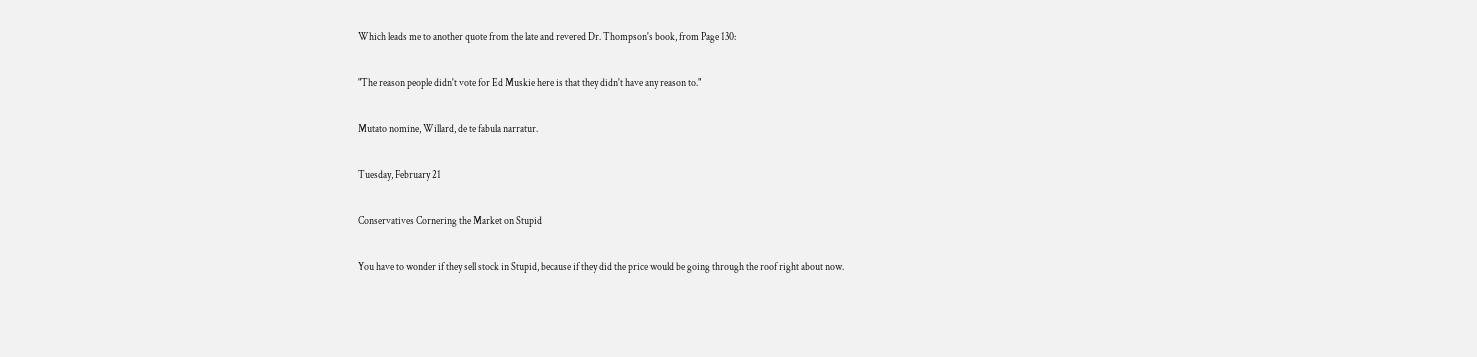Which leads me to another quote from the late and revered Dr. Thompson's book, from Page 130:

"The reason people didn't vote for Ed Muskie here is that they didn't have any reason to."

Mutato nomine, Willard, de te fabula narratur.

Tuesday, February 21

Conservatives Cornering the Market on Stupid

You have to wonder if they sell stock in Stupid, because if they did the price would be going through the roof right about now.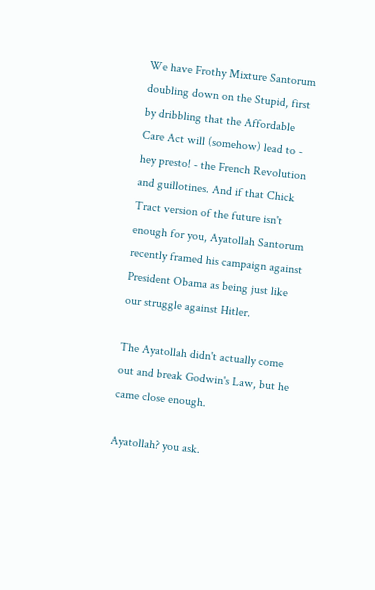We have Frothy Mixture Santorum doubling down on the Stupid, first by dribbling that the Affordable Care Act will (somehow) lead to - hey presto! - the French Revolution and guillotines. And if that Chick Tract version of the future isn't enough for you, Ayatollah Santorum recently framed his campaign against President Obama as being just like our struggle against Hitler.

The Ayatollah didn't actually come out and break Godwin's Law, but he came close enough.

Ayatollah? you ask.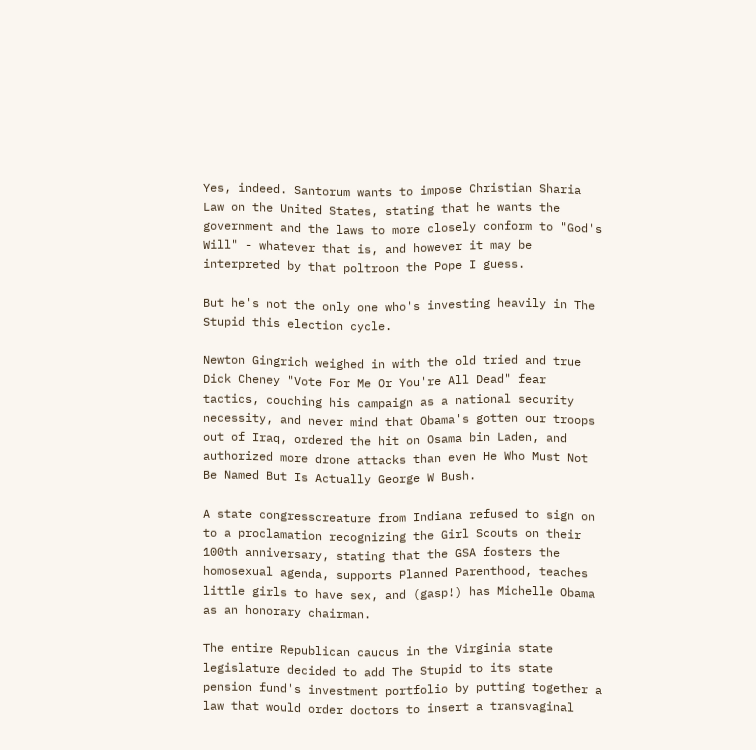Yes, indeed. Santorum wants to impose Christian Sharia Law on the United States, stating that he wants the government and the laws to more closely conform to "God's Will" - whatever that is, and however it may be interpreted by that poltroon the Pope I guess.

But he's not the only one who's investing heavily in The Stupid this election cycle.

Newton Gingrich weighed in with the old tried and true Dick Cheney "Vote For Me Or You're All Dead" fear tactics, couching his campaign as a national security necessity, and never mind that Obama's gotten our troops out of Iraq, ordered the hit on Osama bin Laden, and authorized more drone attacks than even He Who Must Not Be Named But Is Actually George W Bush.

A state congresscreature from Indiana refused to sign on to a proclamation recognizing the Girl Scouts on their 100th anniversary, stating that the GSA fosters the homosexual agenda, supports Planned Parenthood, teaches little girls to have sex, and (gasp!) has Michelle Obama as an honorary chairman.

The entire Republican caucus in the Virginia state legislature decided to add The Stupid to its state pension fund's investment portfolio by putting together a law that would order doctors to insert a transvaginal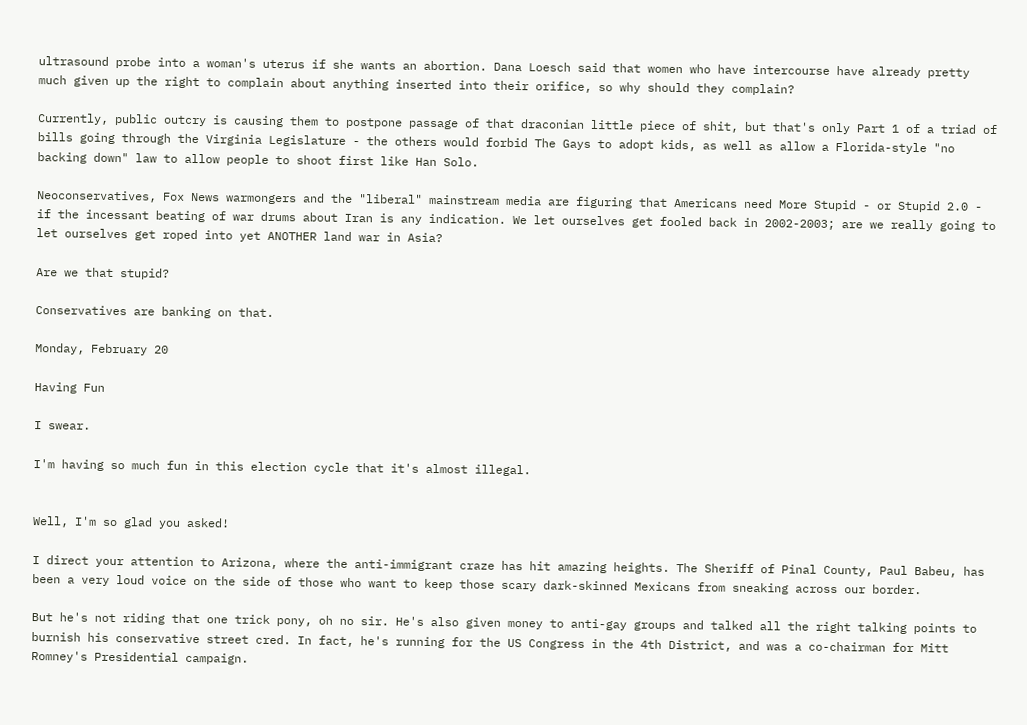ultrasound probe into a woman's uterus if she wants an abortion. Dana Loesch said that women who have intercourse have already pretty much given up the right to complain about anything inserted into their orifice, so why should they complain?

Currently, public outcry is causing them to postpone passage of that draconian little piece of shit, but that's only Part 1 of a triad of bills going through the Virginia Legislature - the others would forbid The Gays to adopt kids, as well as allow a Florida-style "no backing down" law to allow people to shoot first like Han Solo.

Neoconservatives, Fox News warmongers and the "liberal" mainstream media are figuring that Americans need More Stupid - or Stupid 2.0 - if the incessant beating of war drums about Iran is any indication. We let ourselves get fooled back in 2002-2003; are we really going to let ourselves get roped into yet ANOTHER land war in Asia?

Are we that stupid?

Conservatives are banking on that.

Monday, February 20

Having Fun

I swear.

I'm having so much fun in this election cycle that it's almost illegal.


Well, I'm so glad you asked!

I direct your attention to Arizona, where the anti-immigrant craze has hit amazing heights. The Sheriff of Pinal County, Paul Babeu, has been a very loud voice on the side of those who want to keep those scary dark-skinned Mexicans from sneaking across our border.

But he's not riding that one trick pony, oh no sir. He's also given money to anti-gay groups and talked all the right talking points to burnish his conservative street cred. In fact, he's running for the US Congress in the 4th District, and was a co-chairman for Mitt Romney's Presidential campaign.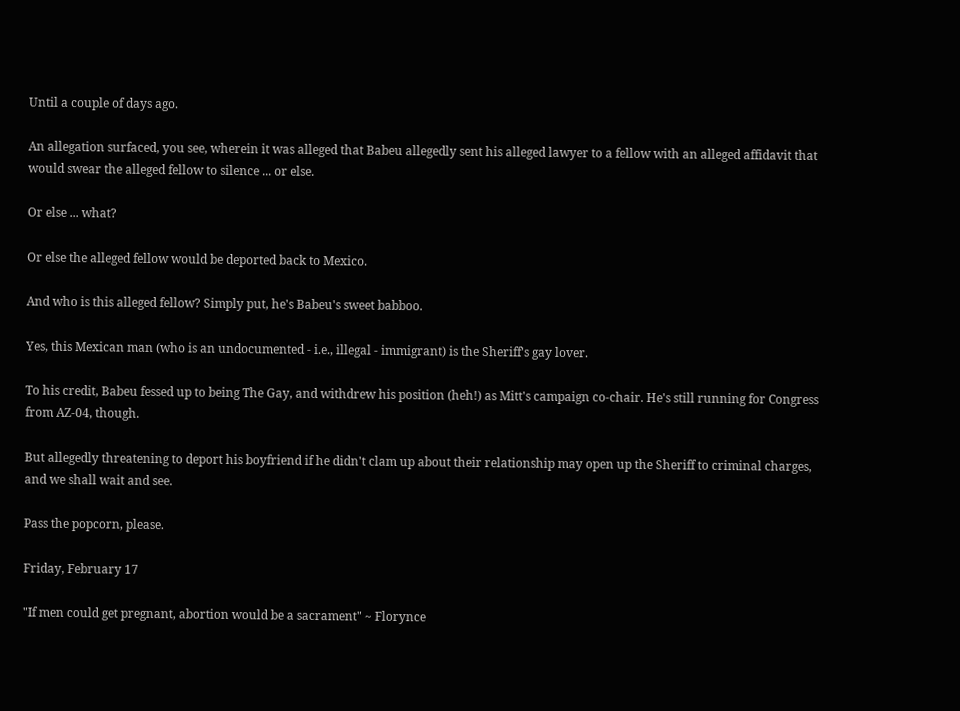Until a couple of days ago.

An allegation surfaced, you see, wherein it was alleged that Babeu allegedly sent his alleged lawyer to a fellow with an alleged affidavit that would swear the alleged fellow to silence ... or else.

Or else ... what?

Or else the alleged fellow would be deported back to Mexico.

And who is this alleged fellow? Simply put, he's Babeu's sweet babboo.

Yes, this Mexican man (who is an undocumented - i.e., illegal - immigrant) is the Sheriff's gay lover.

To his credit, Babeu fessed up to being The Gay, and withdrew his position (heh!) as Mitt's campaign co-chair. He's still running for Congress from AZ-04, though.

But allegedly threatening to deport his boyfriend if he didn't clam up about their relationship may open up the Sheriff to criminal charges, and we shall wait and see.

Pass the popcorn, please.

Friday, February 17

"If men could get pregnant, abortion would be a sacrament" ~ Florynce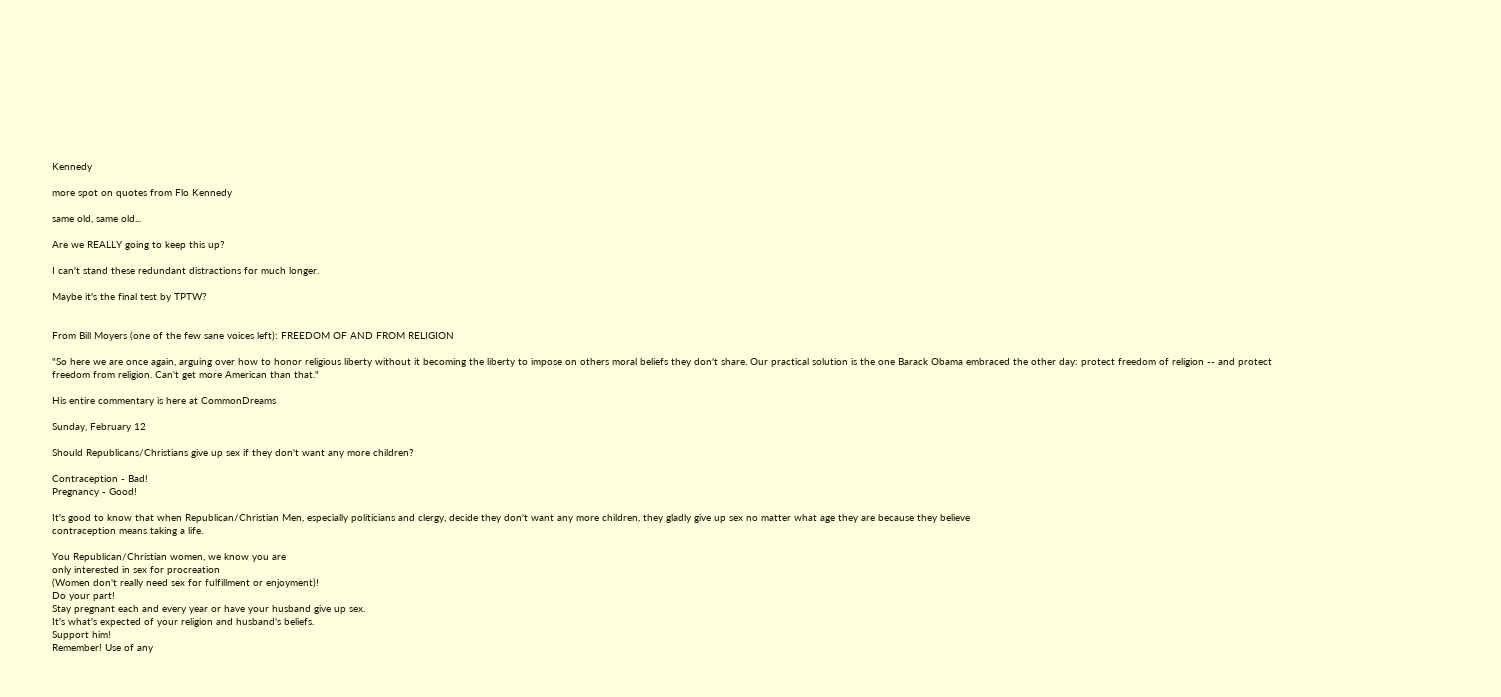Kennedy

more spot on quotes from Flo Kennedy

same old, same old...

Are we REALLY going to keep this up?

I can't stand these redundant distractions for much longer.

Maybe it's the final test by TPTW?


From Bill Moyers (one of the few sane voices left): FREEDOM OF AND FROM RELIGION

"So here we are once again, arguing over how to honor religious liberty without it becoming the liberty to impose on others moral beliefs they don't share. Our practical solution is the one Barack Obama embraced the other day: protect freedom of religion -- and protect freedom from religion. Can't get more American than that."

His entire commentary is here at CommonDreams

Sunday, February 12

Should Republicans/Christians give up sex if they don't want any more children?

Contraception - Bad!
Pregnancy - Good!

It's good to know that when Republican/Christian Men, especially politicians and clergy, decide they don't want any more children, they gladly give up sex no matter what age they are because they believe
contraception means taking a life.

You Republican/Christian women, we know you are
only interested in sex for procreation
(Women don't really need sex for fulfillment or enjoyment)!
Do your part!
Stay pregnant each and every year or have your husband give up sex.
It's what's expected of your religion and husband's beliefs.
Support him!
Remember! Use of any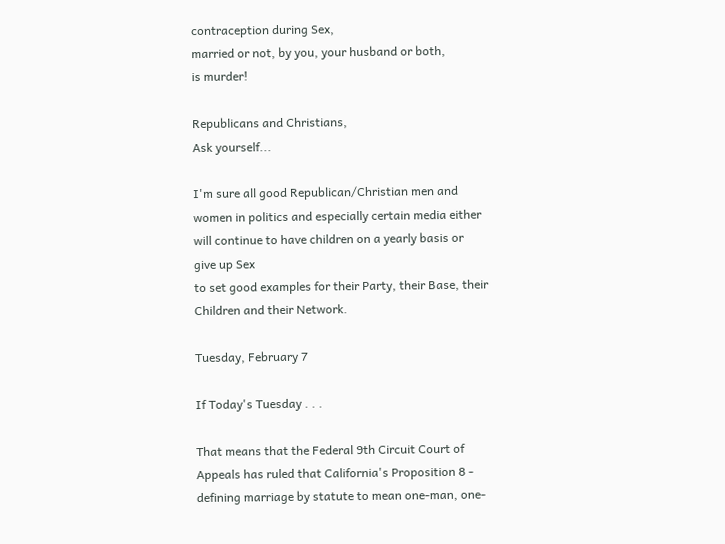contraception during Sex,
married or not, by you, your husband or both,
is murder!

Republicans and Christians,
Ask yourself...

I'm sure all good Republican/Christian men and women in politics and especially certain media either will continue to have children on a yearly basis or give up Sex
to set good examples for their Party, their Base, their Children and their Network.

Tuesday, February 7

If Today's Tuesday . . .

That means that the Federal 9th Circuit Court of Appeals has ruled that California's Proposition 8 - defining marriage by statute to mean one-man, one-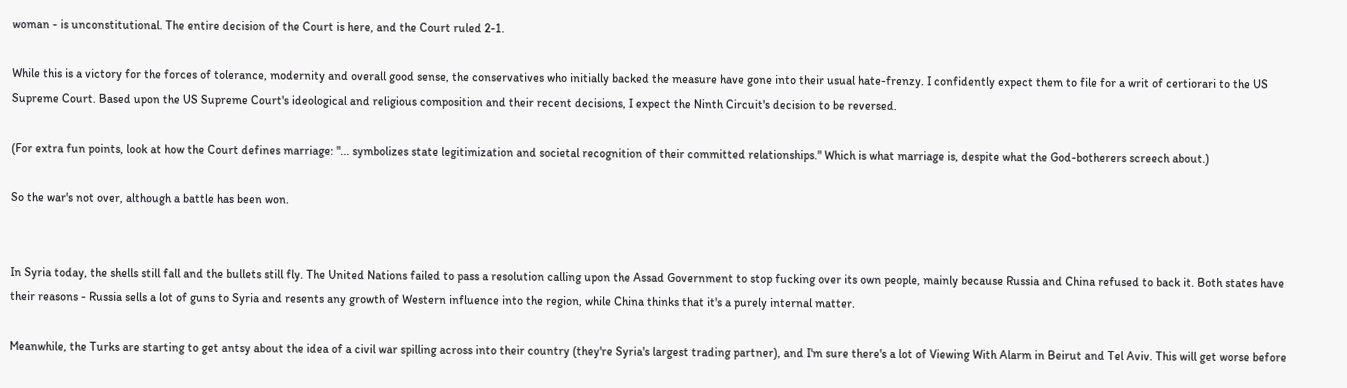woman - is unconstitutional. The entire decision of the Court is here, and the Court ruled 2-1.

While this is a victory for the forces of tolerance, modernity and overall good sense, the conservatives who initially backed the measure have gone into their usual hate-frenzy. I confidently expect them to file for a writ of certiorari to the US Supreme Court. Based upon the US Supreme Court's ideological and religious composition and their recent decisions, I expect the Ninth Circuit's decision to be reversed.

(For extra fun points, look at how the Court defines marriage: "... symbolizes state legitimization and societal recognition of their committed relationships." Which is what marriage is, despite what the God-botherers screech about.)

So the war's not over, although a battle has been won.


In Syria today, the shells still fall and the bullets still fly. The United Nations failed to pass a resolution calling upon the Assad Government to stop fucking over its own people, mainly because Russia and China refused to back it. Both states have their reasons - Russia sells a lot of guns to Syria and resents any growth of Western influence into the region, while China thinks that it's a purely internal matter.

Meanwhile, the Turks are starting to get antsy about the idea of a civil war spilling across into their country (they're Syria's largest trading partner), and I'm sure there's a lot of Viewing With Alarm in Beirut and Tel Aviv. This will get worse before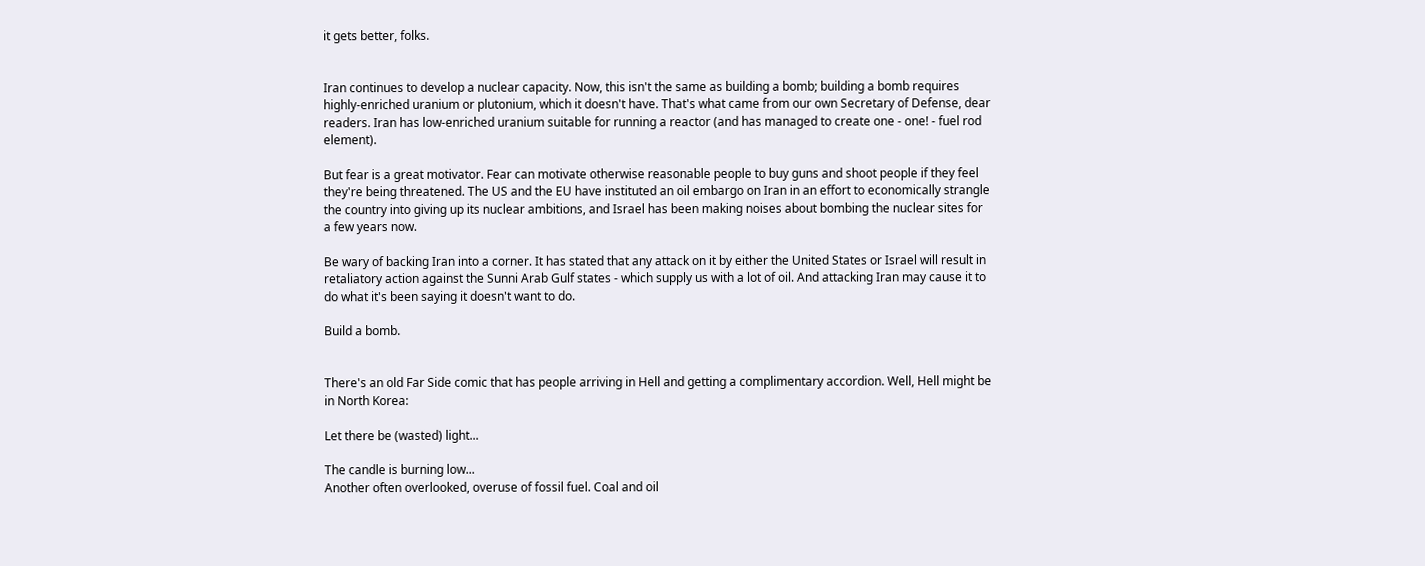it gets better, folks.


Iran continues to develop a nuclear capacity. Now, this isn't the same as building a bomb; building a bomb requires highly-enriched uranium or plutonium, which it doesn't have. That's what came from our own Secretary of Defense, dear readers. Iran has low-enriched uranium suitable for running a reactor (and has managed to create one - one! - fuel rod element).

But fear is a great motivator. Fear can motivate otherwise reasonable people to buy guns and shoot people if they feel they're being threatened. The US and the EU have instituted an oil embargo on Iran in an effort to economically strangle the country into giving up its nuclear ambitions, and Israel has been making noises about bombing the nuclear sites for a few years now.

Be wary of backing Iran into a corner. It has stated that any attack on it by either the United States or Israel will result in retaliatory action against the Sunni Arab Gulf states - which supply us with a lot of oil. And attacking Iran may cause it to do what it's been saying it doesn't want to do.

Build a bomb.


There's an old Far Side comic that has people arriving in Hell and getting a complimentary accordion. Well, Hell might be in North Korea:

Let there be (wasted) light...

The candle is burning low...
Another often overlooked, overuse of fossil fuel. Coal and oil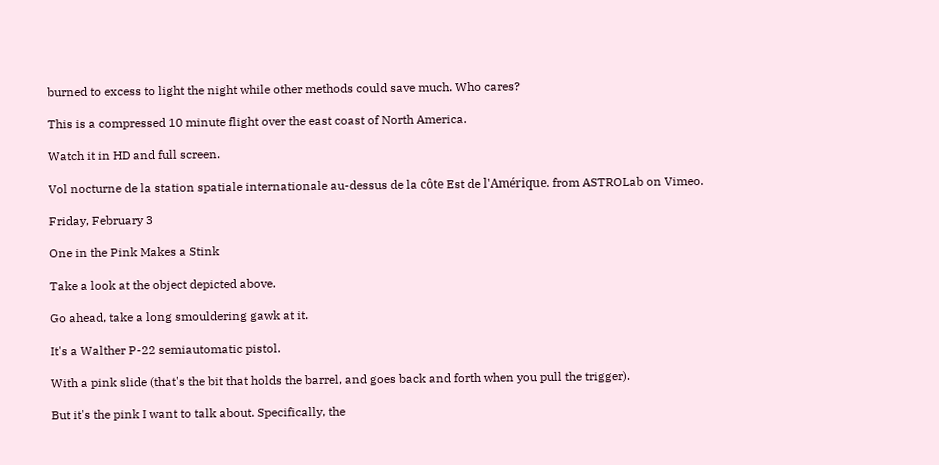burned to excess to light the night while other methods could save much. Who cares?

This is a compressed 10 minute flight over the east coast of North America.

Watch it in HD and full screen.

Vol nocturne de la station spatiale internationale au-dessus de la côte Est de l'Amérique. from ASTROLab on Vimeo.

Friday, February 3

One in the Pink Makes a Stink

Take a look at the object depicted above.

Go ahead, take a long smouldering gawk at it.

It's a Walther P-22 semiautomatic pistol.

With a pink slide (that's the bit that holds the barrel, and goes back and forth when you pull the trigger).

But it's the pink I want to talk about. Specifically, the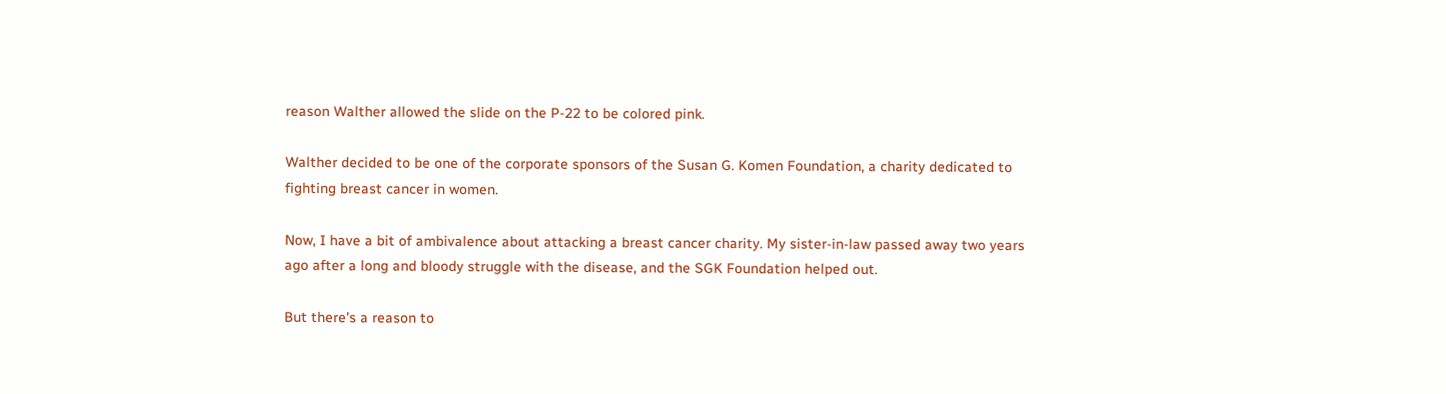reason Walther allowed the slide on the P-22 to be colored pink.

Walther decided to be one of the corporate sponsors of the Susan G. Komen Foundation, a charity dedicated to fighting breast cancer in women.

Now, I have a bit of ambivalence about attacking a breast cancer charity. My sister-in-law passed away two years ago after a long and bloody struggle with the disease, and the SGK Foundation helped out.

But there's a reason to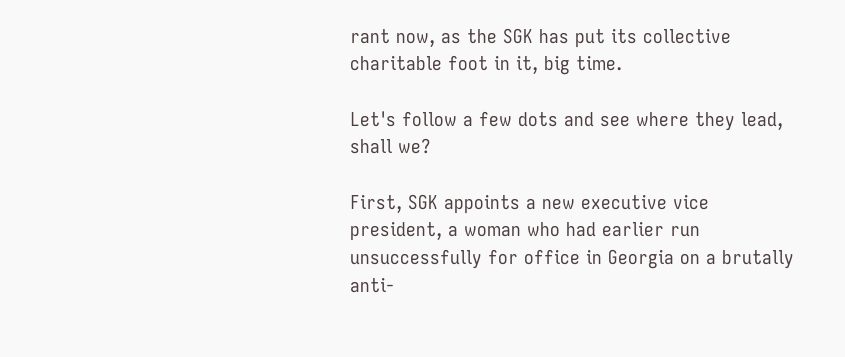rant now, as the SGK has put its collective charitable foot in it, big time.

Let's follow a few dots and see where they lead, shall we?

First, SGK appoints a new executive vice president, a woman who had earlier run unsuccessfully for office in Georgia on a brutally anti-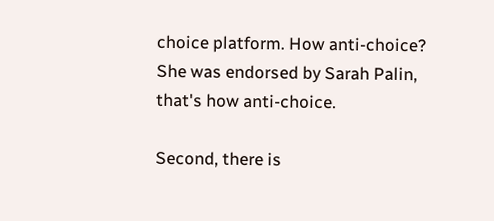choice platform. How anti-choice? She was endorsed by Sarah Palin, that's how anti-choice.

Second, there is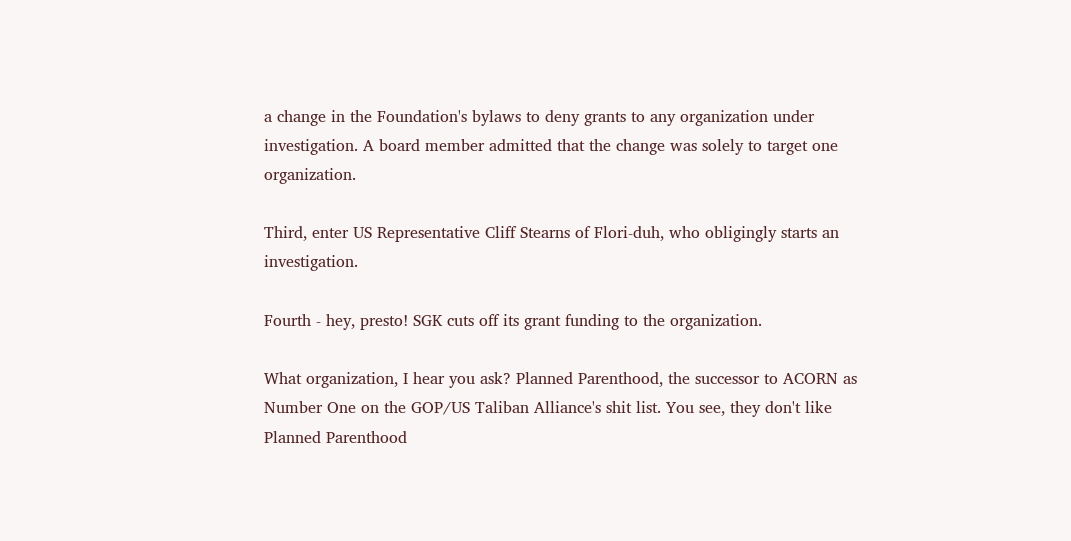a change in the Foundation's bylaws to deny grants to any organization under investigation. A board member admitted that the change was solely to target one organization.

Third, enter US Representative Cliff Stearns of Flori-duh, who obligingly starts an investigation.

Fourth - hey, presto! SGK cuts off its grant funding to the organization.

What organization, I hear you ask? Planned Parenthood, the successor to ACORN as Number One on the GOP/US Taliban Alliance's shit list. You see, they don't like Planned Parenthood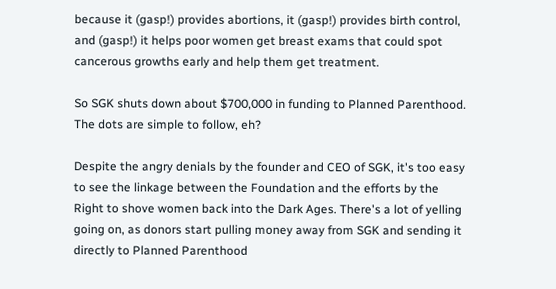because it (gasp!) provides abortions, it (gasp!) provides birth control, and (gasp!) it helps poor women get breast exams that could spot cancerous growths early and help them get treatment.

So SGK shuts down about $700,000 in funding to Planned Parenthood. The dots are simple to follow, eh?

Despite the angry denials by the founder and CEO of SGK, it's too easy to see the linkage between the Foundation and the efforts by the Right to shove women back into the Dark Ages. There's a lot of yelling going on, as donors start pulling money away from SGK and sending it directly to Planned Parenthood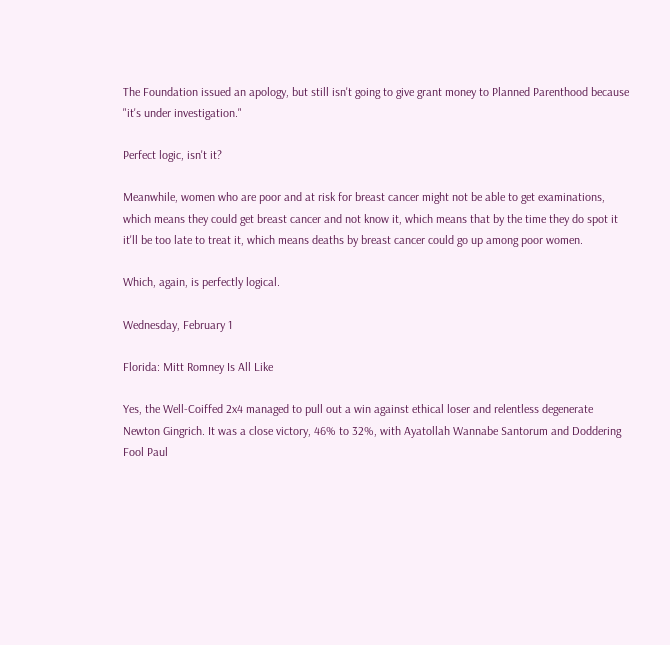The Foundation issued an apology, but still isn't going to give grant money to Planned Parenthood because "it's under investigation."

Perfect logic, isn't it?

Meanwhile, women who are poor and at risk for breast cancer might not be able to get examinations, which means they could get breast cancer and not know it, which means that by the time they do spot it it'll be too late to treat it, which means deaths by breast cancer could go up among poor women.

Which, again, is perfectly logical.

Wednesday, February 1

Florida: Mitt Romney Is All Like

Yes, the Well-Coiffed 2x4 managed to pull out a win against ethical loser and relentless degenerate Newton Gingrich. It was a close victory, 46% to 32%, with Ayatollah Wannabe Santorum and Doddering Fool Paul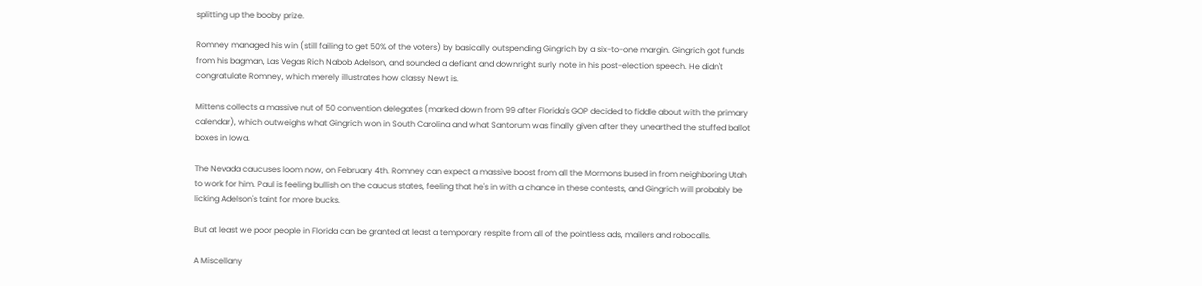splitting up the booby prize.

Romney managed his win (still failing to get 50% of the voters) by basically outspending Gingrich by a six-to-one margin. Gingrich got funds from his bagman, Las Vegas Rich Nabob Adelson, and sounded a defiant and downright surly note in his post-election speech. He didn't congratulate Romney, which merely illustrates how classy Newt is.

Mittens collects a massive nut of 50 convention delegates (marked down from 99 after Florida's GOP decided to fiddle about with the primary calendar), which outweighs what Gingrich won in South Carolina and what Santorum was finally given after they unearthed the stuffed ballot boxes in Iowa.

The Nevada caucuses loom now, on February 4th. Romney can expect a massive boost from all the Mormons bused in from neighboring Utah to work for him. Paul is feeling bullish on the caucus states, feeling that he's in with a chance in these contests, and Gingrich will probably be licking Adelson's taint for more bucks.

But at least we poor people in Florida can be granted at least a temporary respite from all of the pointless ads, mailers and robocalls.

A Miscellany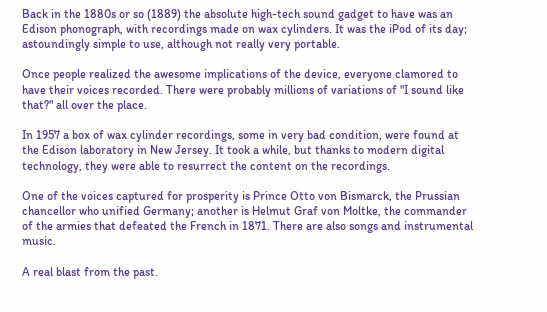Back in the 1880s or so (1889) the absolute high-tech sound gadget to have was an Edison phonograph, with recordings made on wax cylinders. It was the iPod of its day; astoundingly simple to use, although not really very portable.

Once people realized the awesome implications of the device, everyone clamored to have their voices recorded. There were probably millions of variations of "I sound like that?" all over the place.

In 1957 a box of wax cylinder recordings, some in very bad condition, were found at the Edison laboratory in New Jersey. It took a while, but thanks to modern digital technology, they were able to resurrect the content on the recordings.

One of the voices captured for prosperity is Prince Otto von Bismarck, the Prussian chancellor who unified Germany; another is Helmut Graf von Moltke, the commander of the armies that defeated the French in 1871. There are also songs and instrumental music.

A real blast from the past.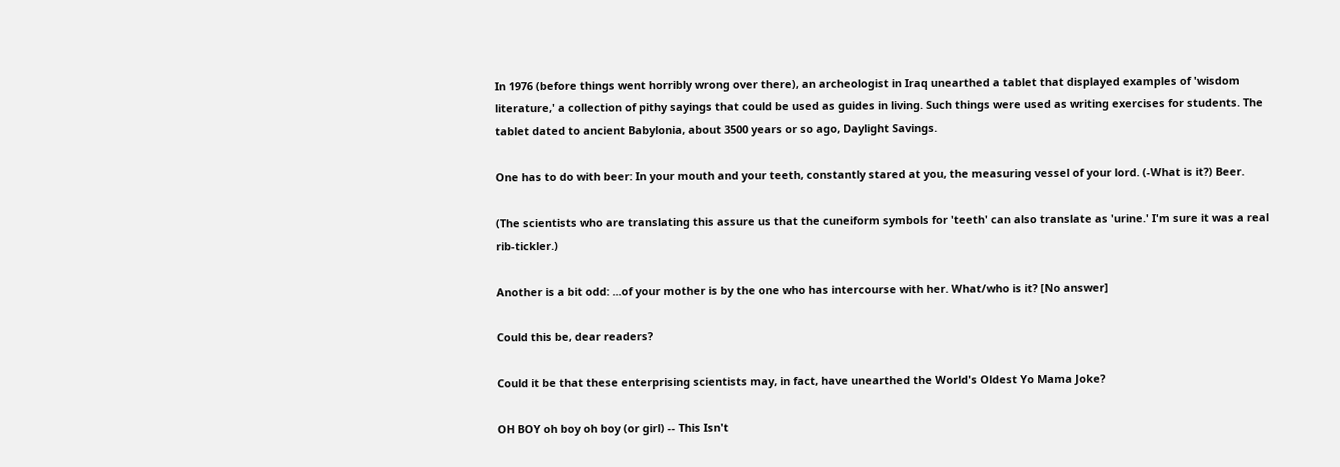In 1976 (before things went horribly wrong over there), an archeologist in Iraq unearthed a tablet that displayed examples of 'wisdom literature,' a collection of pithy sayings that could be used as guides in living. Such things were used as writing exercises for students. The tablet dated to ancient Babylonia, about 3500 years or so ago, Daylight Savings.

One has to do with beer: In your mouth and your teeth, constantly stared at you, the measuring vessel of your lord. (-What is it?) Beer.

(The scientists who are translating this assure us that the cuneiform symbols for 'teeth' can also translate as 'urine.' I'm sure it was a real rib-tickler.)

Another is a bit odd: ...of your mother is by the one who has intercourse with her. What/who is it? [No answer]

Could this be, dear readers?

Could it be that these enterprising scientists may, in fact, have unearthed the World's Oldest Yo Mama Joke?

OH BOY oh boy oh boy (or girl) -- This Isn't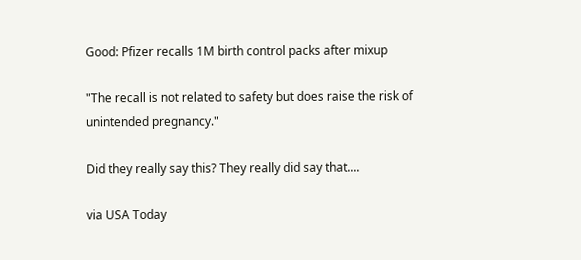Good: Pfizer recalls 1M birth control packs after mixup

"The recall is not related to safety but does raise the risk of unintended pregnancy."

Did they really say this? They really did say that....

via USA Today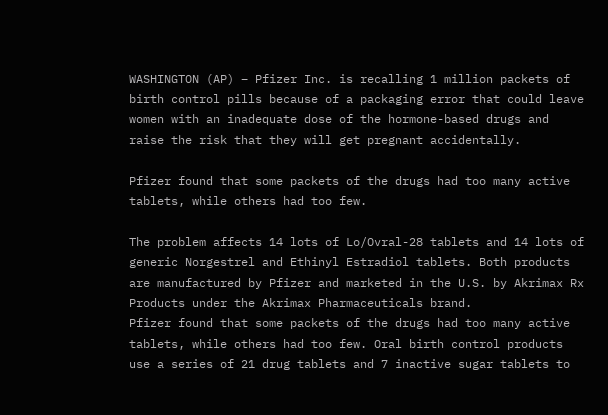WASHINGTON (AP) – Pfizer Inc. is recalling 1 million packets of birth control pills because of a packaging error that could leave women with an inadequate dose of the hormone-based drugs and raise the risk that they will get pregnant accidentally.

Pfizer found that some packets of the drugs had too many active tablets, while others had too few.

The problem affects 14 lots of Lo/Ovral-28 tablets and 14 lots of generic Norgestrel and Ethinyl Estradiol tablets. Both products are manufactured by Pfizer and marketed in the U.S. by Akrimax Rx Products under the Akrimax Pharmaceuticals brand.
Pfizer found that some packets of the drugs had too many active tablets, while others had too few. Oral birth control products use a series of 21 drug tablets and 7 inactive sugar tablets to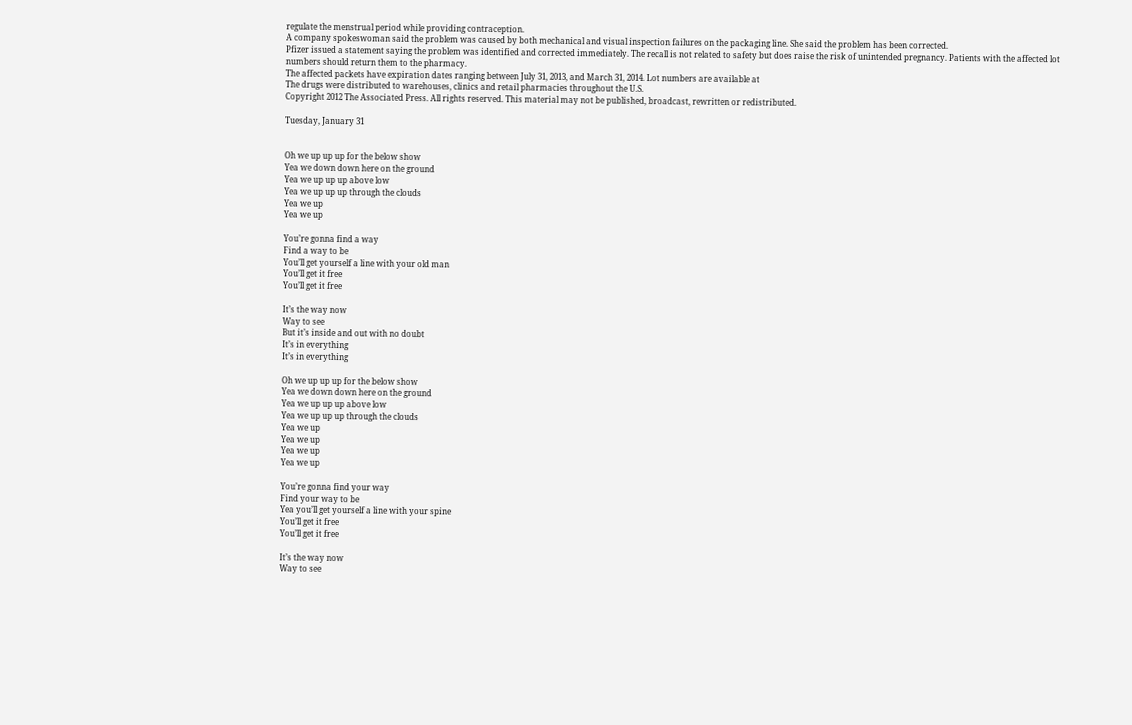regulate the menstrual period while providing contraception.
A company spokeswoman said the problem was caused by both mechanical and visual inspection failures on the packaging line. She said the problem has been corrected.
Pfizer issued a statement saying the problem was identified and corrected immediately. The recall is not related to safety but does raise the risk of unintended pregnancy. Patients with the affected lot numbers should return them to the pharmacy.
The affected packets have expiration dates ranging between July 31, 2013, and March 31, 2014. Lot numbers are available at
The drugs were distributed to warehouses, clinics and retail pharmacies throughout the U.S.
Copyright 2012 The Associated Press. All rights reserved. This material may not be published, broadcast, rewritten or redistributed.

Tuesday, January 31


Oh we up up up for the below show
Yea we down down here on the ground
Yea we up up up above low
Yea we up up up through the clouds
Yea we up
Yea we up

You’re gonna find a way
Find a way to be
You’ll get yourself a line with your old man
You’ll get it free
You’ll get it free

It’s the way now
Way to see
But it’s inside and out with no doubt
It’s in everything
It’s in everything

Oh we up up up for the below show
Yea we down down here on the ground
Yea we up up up above low
Yea we up up up through the clouds
Yea we up
Yea we up
Yea we up
Yea we up

You’re gonna find your way
Find your way to be
Yea you’ll get yourself a line with your spine
You’ll get it free
You’ll get it free

It’s the way now
Way to see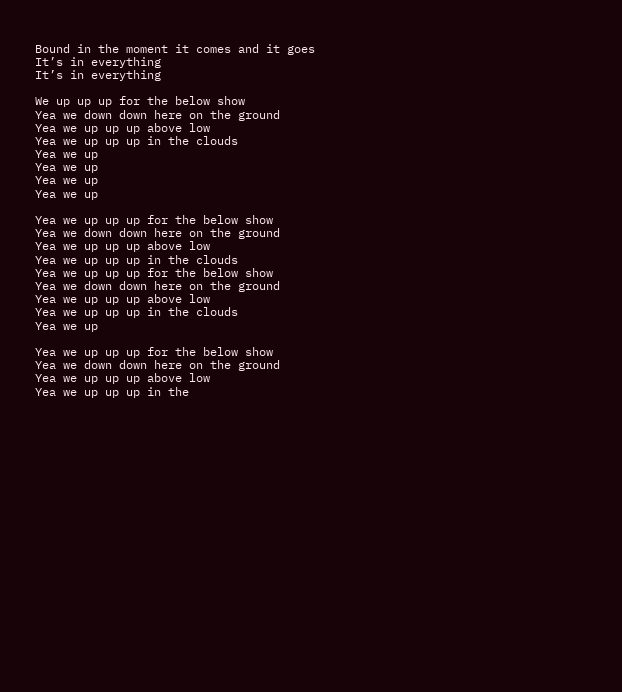Bound in the moment it comes and it goes
It’s in everything
It’s in everything

We up up up for the below show
Yea we down down here on the ground
Yea we up up up above low
Yea we up up up in the clouds
Yea we up
Yea we up
Yea we up
Yea we up

Yea we up up up for the below show
Yea we down down here on the ground
Yea we up up up above low
Yea we up up up in the clouds
Yea we up up up for the below show
Yea we down down here on the ground
Yea we up up up above low
Yea we up up up in the clouds
Yea we up

Yea we up up up for the below show
Yea we down down here on the ground
Yea we up up up above low
Yea we up up up in the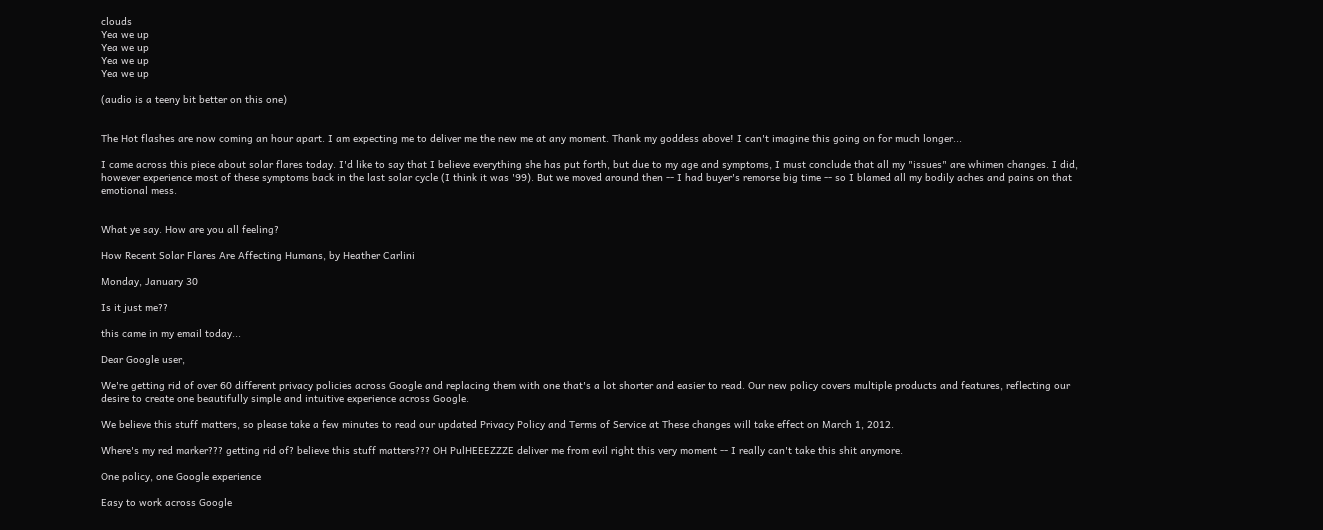clouds
Yea we up
Yea we up
Yea we up
Yea we up

(audio is a teeny bit better on this one)


The Hot flashes are now coming an hour apart. I am expecting me to deliver me the new me at any moment. Thank my goddess above! I can't imagine this going on for much longer...

I came across this piece about solar flares today. I'd like to say that I believe everything she has put forth, but due to my age and symptoms, I must conclude that all my "issues" are whimen changes. I did, however experience most of these symptoms back in the last solar cycle (I think it was '99). But we moved around then -- I had buyer's remorse big time -- so I blamed all my bodily aches and pains on that emotional mess.


What ye say. How are you all feeling?

How Recent Solar Flares Are Affecting Humans, by Heather Carlini

Monday, January 30

Is it just me??

this came in my email today...

Dear Google user,

We're getting rid of over 60 different privacy policies across Google and replacing them with one that's a lot shorter and easier to read. Our new policy covers multiple products and features, reflecting our desire to create one beautifully simple and intuitive experience across Google.

We believe this stuff matters, so please take a few minutes to read our updated Privacy Policy and Terms of Service at These changes will take effect on March 1, 2012.

Where's my red marker??? getting rid of? believe this stuff matters??? OH PulHEEEZZZE deliver me from evil right this very moment -- I really can't take this shit anymore.

One policy, one Google experience

Easy to work across Google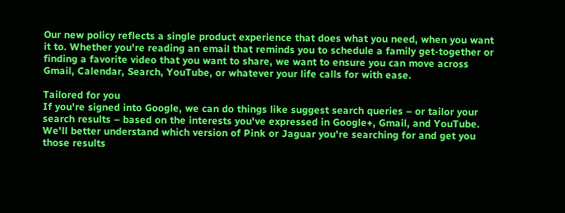Our new policy reflects a single product experience that does what you need, when you want it to. Whether you're reading an email that reminds you to schedule a family get-together or finding a favorite video that you want to share, we want to ensure you can move across Gmail, Calendar, Search, YouTube, or whatever your life calls for with ease.

Tailored for you
If you're signed into Google, we can do things like suggest search queries – or tailor your search results – based on the interests you've expressed in Google+, Gmail, and YouTube. We'll better understand which version of Pink or Jaguar you're searching for and get you those results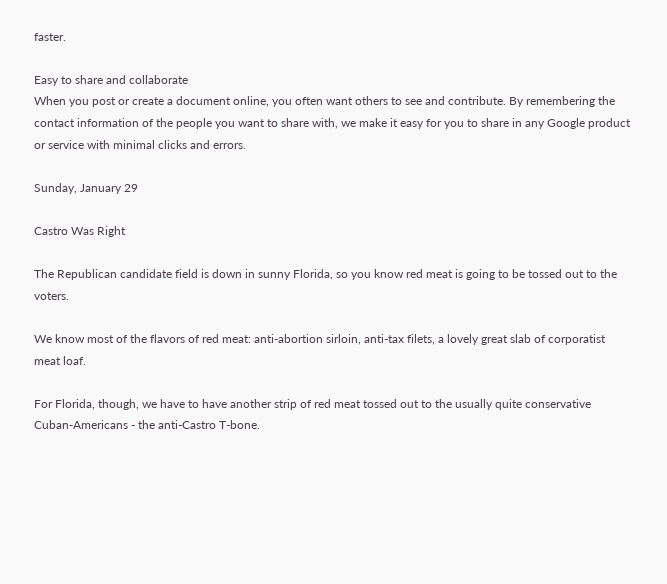faster.

Easy to share and collaborate
When you post or create a document online, you often want others to see and contribute. By remembering the contact information of the people you want to share with, we make it easy for you to share in any Google product or service with minimal clicks and errors.

Sunday, January 29

Castro Was Right

The Republican candidate field is down in sunny Florida, so you know red meat is going to be tossed out to the voters.

We know most of the flavors of red meat: anti-abortion sirloin, anti-tax filets, a lovely great slab of corporatist meat loaf.

For Florida, though, we have to have another strip of red meat tossed out to the usually quite conservative Cuban-Americans - the anti-Castro T-bone.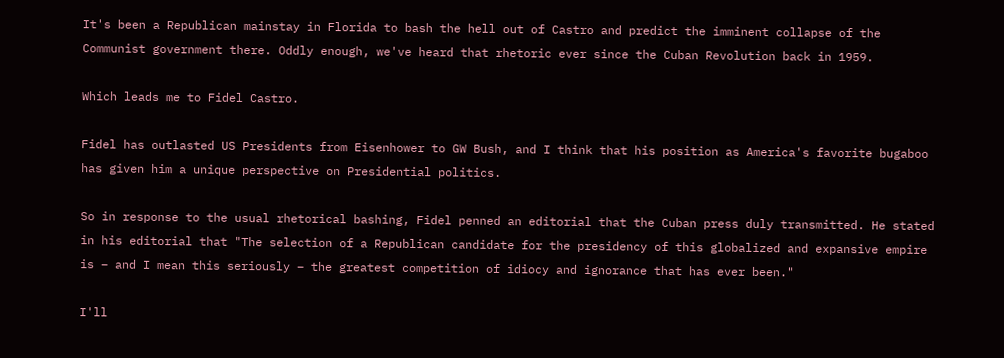It's been a Republican mainstay in Florida to bash the hell out of Castro and predict the imminent collapse of the Communist government there. Oddly enough, we've heard that rhetoric ever since the Cuban Revolution back in 1959.

Which leads me to Fidel Castro.

Fidel has outlasted US Presidents from Eisenhower to GW Bush, and I think that his position as America's favorite bugaboo has given him a unique perspective on Presidential politics.

So in response to the usual rhetorical bashing, Fidel penned an editorial that the Cuban press duly transmitted. He stated in his editorial that "The selection of a Republican candidate for the presidency of this globalized and expansive empire is – and I mean this seriously – the greatest competition of idiocy and ignorance that has ever been."

I'll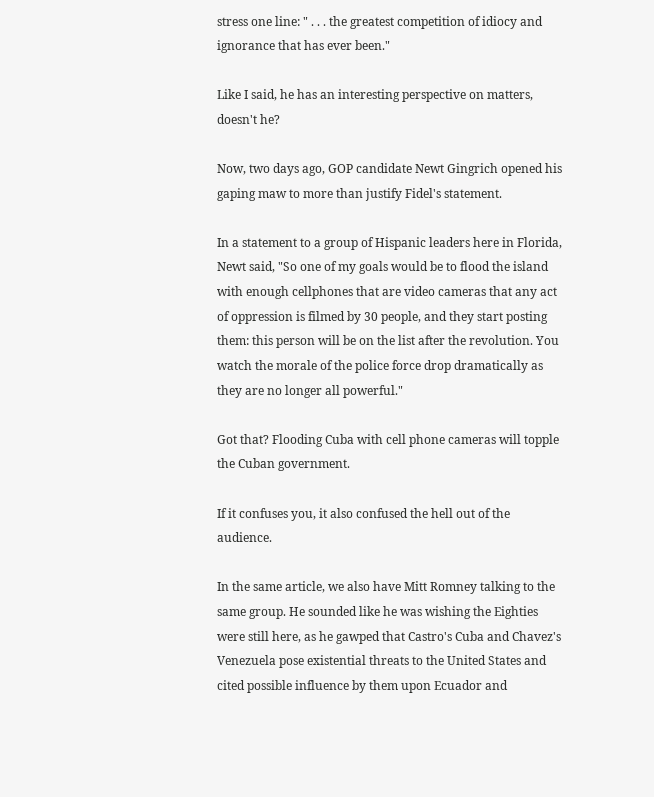stress one line: " . . . the greatest competition of idiocy and ignorance that has ever been."

Like I said, he has an interesting perspective on matters, doesn't he?

Now, two days ago, GOP candidate Newt Gingrich opened his gaping maw to more than justify Fidel's statement.

In a statement to a group of Hispanic leaders here in Florida, Newt said, "So one of my goals would be to flood the island with enough cellphones that are video cameras that any act of oppression is filmed by 30 people, and they start posting them: this person will be on the list after the revolution. You watch the morale of the police force drop dramatically as they are no longer all powerful."

Got that? Flooding Cuba with cell phone cameras will topple the Cuban government.

If it confuses you, it also confused the hell out of the audience.

In the same article, we also have Mitt Romney talking to the same group. He sounded like he was wishing the Eighties were still here, as he gawped that Castro's Cuba and Chavez's Venezuela pose existential threats to the United States and cited possible influence by them upon Ecuador and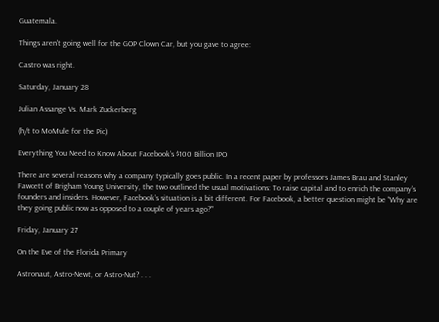Guatemala.

Things aren't going well for the GOP Clown Car, but you gave to agree:

Castro was right.

Saturday, January 28

Julian Assange Vs. Mark Zuckerberg

(h/t to MoMule for the Pic)

Everything You Need to Know About Facebook’s $100 Billion IPO

There are several reasons why a company typically goes public. In a recent paper by professors James Brau and Stanley Fawcett of Brigham Young University, the two outlined the usual motivations: To raise capital and to enrich the company’s founders and insiders. However, Facebook’s situation is a bit different. For Facebook, a better question might be “Why are they going public now as opposed to a couple of years ago?’”

Friday, January 27

On the Eve of the Florida Primary

Astronaut, Astro-Newt, or Astro-Nut? . . .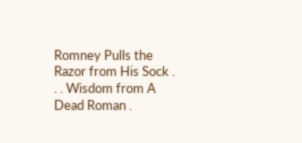Romney Pulls the Razor from His Sock . . . Wisdom from A Dead Roman .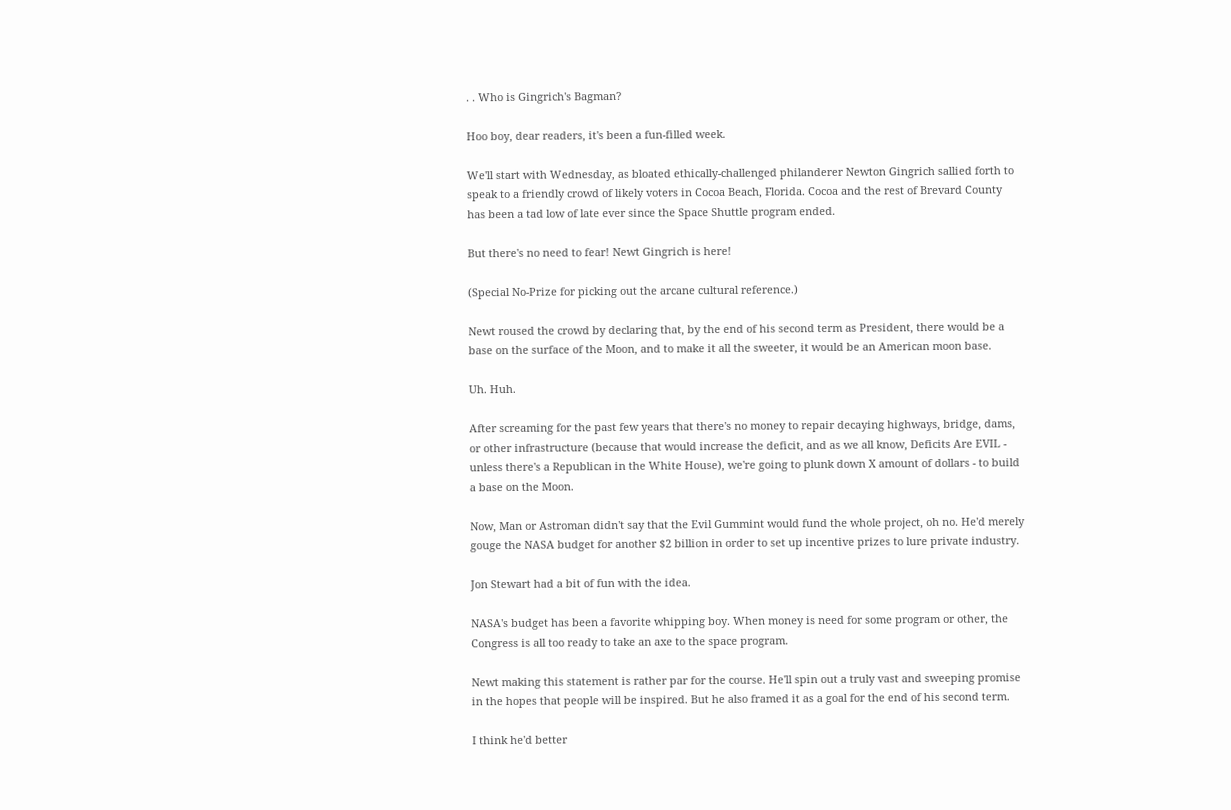. . Who is Gingrich's Bagman?

Hoo boy, dear readers, it's been a fun-filled week.

We'll start with Wednesday, as bloated ethically-challenged philanderer Newton Gingrich sallied forth to speak to a friendly crowd of likely voters in Cocoa Beach, Florida. Cocoa and the rest of Brevard County has been a tad low of late ever since the Space Shuttle program ended.

But there's no need to fear! Newt Gingrich is here!

(Special No-Prize for picking out the arcane cultural reference.)

Newt roused the crowd by declaring that, by the end of his second term as President, there would be a base on the surface of the Moon, and to make it all the sweeter, it would be an American moon base.

Uh. Huh.

After screaming for the past few years that there's no money to repair decaying highways, bridge, dams, or other infrastructure (because that would increase the deficit, and as we all know, Deficits Are EVIL - unless there's a Republican in the White House), we're going to plunk down X amount of dollars - to build a base on the Moon.

Now, Man or Astroman didn't say that the Evil Gummint would fund the whole project, oh no. He'd merely gouge the NASA budget for another $2 billion in order to set up incentive prizes to lure private industry.

Jon Stewart had a bit of fun with the idea.

NASA's budget has been a favorite whipping boy. When money is need for some program or other, the Congress is all too ready to take an axe to the space program.

Newt making this statement is rather par for the course. He'll spin out a truly vast and sweeping promise in the hopes that people will be inspired. But he also framed it as a goal for the end of his second term.

I think he'd better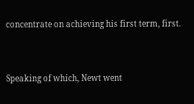concentrate on achieving his first term, first.


Speaking of which, Newt went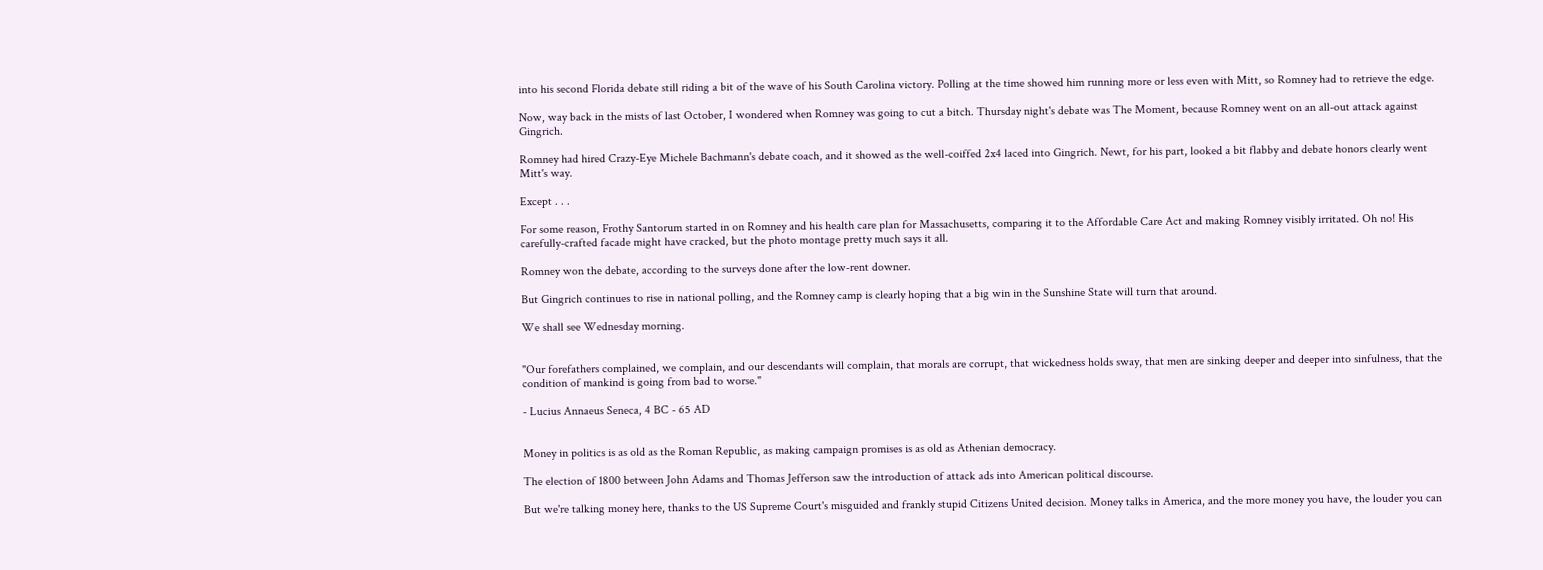into his second Florida debate still riding a bit of the wave of his South Carolina victory. Polling at the time showed him running more or less even with Mitt, so Romney had to retrieve the edge.

Now, way back in the mists of last October, I wondered when Romney was going to cut a bitch. Thursday night's debate was The Moment, because Romney went on an all-out attack against Gingrich.

Romney had hired Crazy-Eye Michele Bachmann's debate coach, and it showed as the well-coiffed 2x4 laced into Gingrich. Newt, for his part, looked a bit flabby and debate honors clearly went Mitt's way.

Except . . .

For some reason, Frothy Santorum started in on Romney and his health care plan for Massachusetts, comparing it to the Affordable Care Act and making Romney visibly irritated. Oh no! His carefully-crafted facade might have cracked, but the photo montage pretty much says it all.

Romney won the debate, according to the surveys done after the low-rent downer.

But Gingrich continues to rise in national polling, and the Romney camp is clearly hoping that a big win in the Sunshine State will turn that around.

We shall see Wednesday morning.


"Our forefathers complained, we complain, and our descendants will complain, that morals are corrupt, that wickedness holds sway, that men are sinking deeper and deeper into sinfulness, that the condition of mankind is going from bad to worse."

- Lucius Annaeus Seneca, 4 BC - 65 AD


Money in politics is as old as the Roman Republic, as making campaign promises is as old as Athenian democracy.

The election of 1800 between John Adams and Thomas Jefferson saw the introduction of attack ads into American political discourse.

But we're talking money here, thanks to the US Supreme Court's misguided and frankly stupid Citizens United decision. Money talks in America, and the more money you have, the louder you can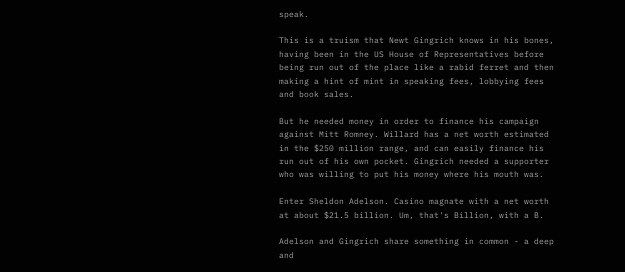speak.

This is a truism that Newt Gingrich knows in his bones, having been in the US House of Representatives before being run out of the place like a rabid ferret and then making a hint of mint in speaking fees, lobbying fees and book sales.

But he needed money in order to finance his campaign against Mitt Romney. Willard has a net worth estimated in the $250 million range, and can easily finance his run out of his own pocket. Gingrich needed a supporter who was willing to put his money where his mouth was.

Enter Sheldon Adelson. Casino magnate with a net worth at about $21.5 billion. Um, that's Billion, with a B.

Adelson and Gingrich share something in common - a deep and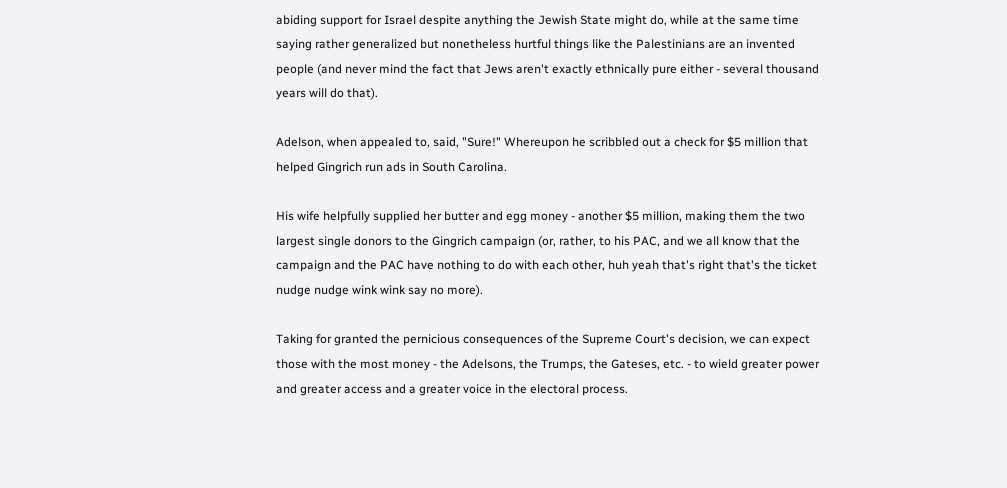abiding support for Israel despite anything the Jewish State might do, while at the same time saying rather generalized but nonetheless hurtful things like the Palestinians are an invented people (and never mind the fact that Jews aren't exactly ethnically pure either - several thousand years will do that).

Adelson, when appealed to, said, "Sure!" Whereupon he scribbled out a check for $5 million that helped Gingrich run ads in South Carolina.

His wife helpfully supplied her butter and egg money - another $5 million, making them the two largest single donors to the Gingrich campaign (or, rather, to his PAC, and we all know that the campaign and the PAC have nothing to do with each other, huh yeah that's right that's the ticket nudge nudge wink wink say no more).

Taking for granted the pernicious consequences of the Supreme Court's decision, we can expect those with the most money - the Adelsons, the Trumps, the Gateses, etc. - to wield greater power and greater access and a greater voice in the electoral process.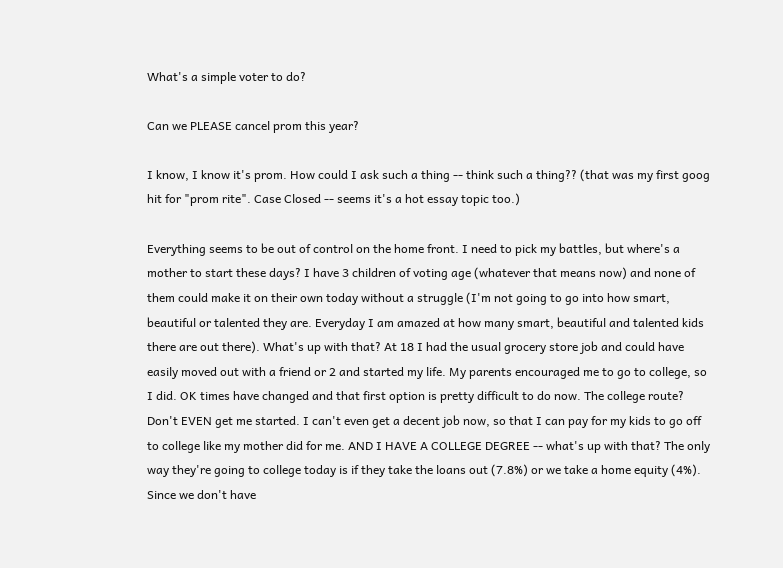What's a simple voter to do?

Can we PLEASE cancel prom this year?

I know, I know it's prom. How could I ask such a thing -- think such a thing?? (that was my first goog hit for "prom rite". Case Closed -- seems it's a hot essay topic too.)

Everything seems to be out of control on the home front. I need to pick my battles, but where's a mother to start these days? I have 3 children of voting age (whatever that means now) and none of them could make it on their own today without a struggle (I'm not going to go into how smart, beautiful or talented they are. Everyday I am amazed at how many smart, beautiful and talented kids there are out there). What's up with that? At 18 I had the usual grocery store job and could have easily moved out with a friend or 2 and started my life. My parents encouraged me to go to college, so I did. OK times have changed and that first option is pretty difficult to do now. The college route? Don't EVEN get me started. I can't even get a decent job now, so that I can pay for my kids to go off to college like my mother did for me. AND I HAVE A COLLEGE DEGREE -- what's up with that? The only way they're going to college today is if they take the loans out (7.8%) or we take a home equity (4%). Since we don't have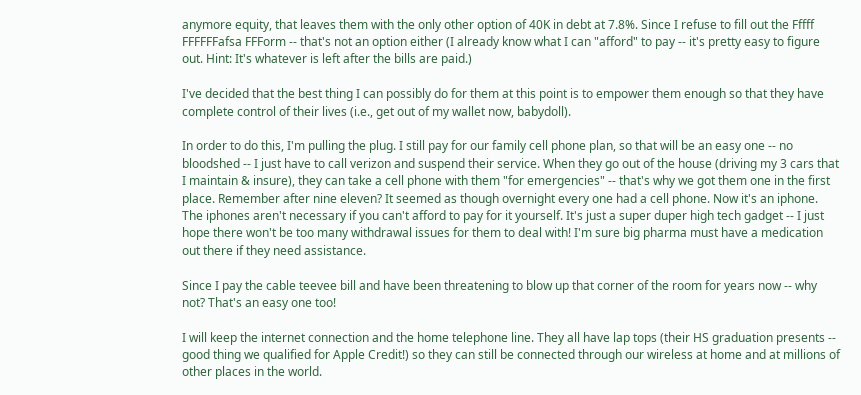anymore equity, that leaves them with the only other option of 40K in debt at 7.8%. Since I refuse to fill out the Fffff FFFFFFafsa FFForm -- that's not an option either (I already know what I can "afford" to pay -- it's pretty easy to figure out. Hint: It's whatever is left after the bills are paid.)

I've decided that the best thing I can possibly do for them at this point is to empower them enough so that they have complete control of their lives (i.e., get out of my wallet now, babydoll).

In order to do this, I'm pulling the plug. I still pay for our family cell phone plan, so that will be an easy one -- no bloodshed -- I just have to call verizon and suspend their service. When they go out of the house (driving my 3 cars that I maintain & insure), they can take a cell phone with them "for emergencies" -- that's why we got them one in the first place. Remember after nine eleven? It seemed as though overnight every one had a cell phone. Now it's an iphone. The iphones aren't necessary if you can't afford to pay for it yourself. It's just a super duper high tech gadget -- I just hope there won't be too many withdrawal issues for them to deal with! I'm sure big pharma must have a medication out there if they need assistance.

Since I pay the cable teevee bill and have been threatening to blow up that corner of the room for years now -- why not? That's an easy one too!

I will keep the internet connection and the home telephone line. They all have lap tops (their HS graduation presents -- good thing we qualified for Apple Credit!) so they can still be connected through our wireless at home and at millions of other places in the world.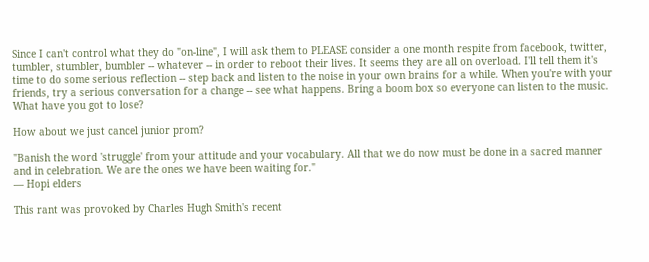Since I can't control what they do "on-line", I will ask them to PLEASE consider a one month respite from facebook, twitter, tumbler, stumbler, bumbler -- whatever -- in order to reboot their lives. It seems they are all on overload. I'll tell them it's time to do some serious reflection -- step back and listen to the noise in your own brains for a while. When you're with your friends, try a serious conversation for a change -- see what happens. Bring a boom box so everyone can listen to the music. What have you got to lose?

How about we just cancel junior prom?

"Banish the word 'struggle' from your attitude and your vocabulary. All that we do now must be done in a sacred manner and in celebration. We are the ones we have been waiting for."
— Hopi elders

This rant was provoked by Charles Hugh Smith's recent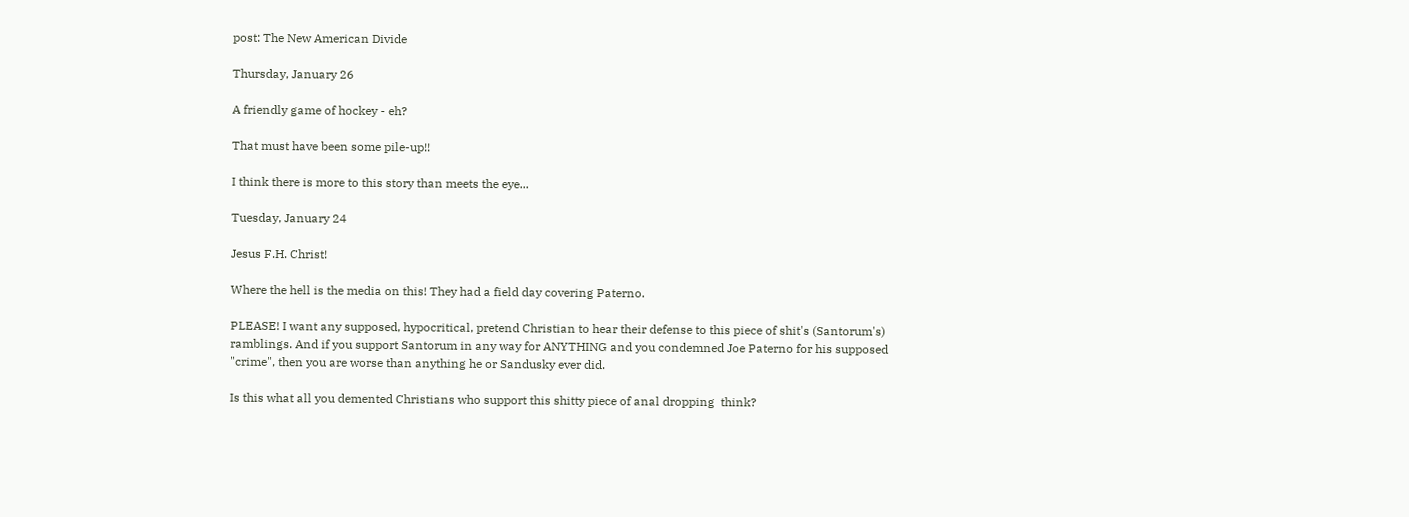post: The New American Divide

Thursday, January 26

A friendly game of hockey - eh?

That must have been some pile-up!!

I think there is more to this story than meets the eye...

Tuesday, January 24

Jesus F.H. Christ!

Where the hell is the media on this! They had a field day covering Paterno.

PLEASE! I want any supposed, hypocritical, pretend Christian to hear their defense to this piece of shit's (Santorum's) ramblings. And if you support Santorum in any way for ANYTHING and you condemned Joe Paterno for his supposed  "crime", then you are worse than anything he or Sandusky ever did.

Is this what all you demented Christians who support this shitty piece of anal dropping  think?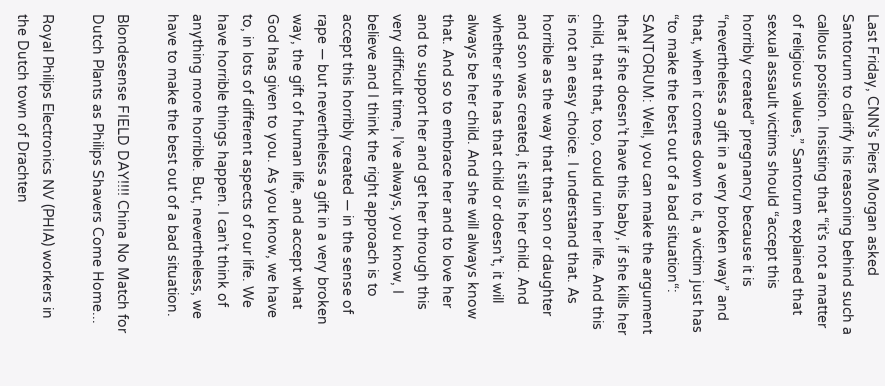Last Friday, CNN’s Piers Morgan asked Santorum to clarify his reasoning behind such a callous position. Insisting that “it’s not a matter of religious values,” Santorum explained that sexual assault victims should “accept this horribly created” pregnancy because it is “nevertheless a gift in a very broken way” and that, when it comes down to it, a victim just has “to make the best out of a bad situation“:
SANTORUM: Well, you can make the argument that if she doesn’t have this baby, if she kills her child, that that, too, could ruin her life. And this is not an easy choice. I understand that. As horrible as the way that that son or daughter and son was created, it still is her child. And whether she has that child or doesn’t, it will always be her child. And she will always know that. And so to embrace her and to love her and to support her and get her through this very difficult time, I’ve always, you know, I believe and I think the right approach is to accept this horribly created — in the sense of rape — but nevertheless a gift in a very broken way, the gift of human life, and accept what God has given to you. As you know, we have to, in lots of different aspects of our life. We have horrible things happen. I can’t think of anything more horrible. But, nevertheless, we have to make the best out of a bad situation.

Blondesense FIELD DAY!!!! China No Match for Dutch Plants as Philips Shavers Come Home...

Royal Philips Electronics NV (PHIA) workers in the Dutch town of Drachten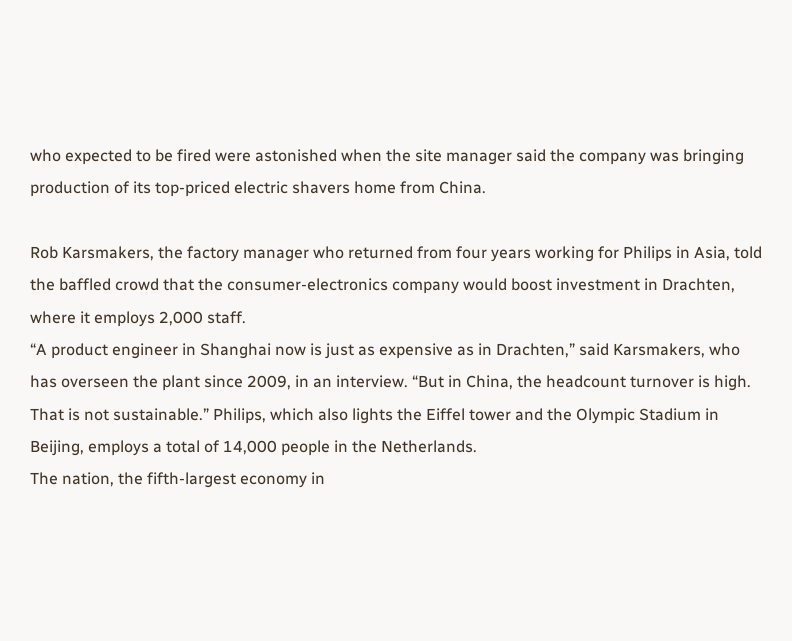who expected to be fired were astonished when the site manager said the company was bringing production of its top-priced electric shavers home from China.

Rob Karsmakers, the factory manager who returned from four years working for Philips in Asia, told the baffled crowd that the consumer-electronics company would boost investment in Drachten, where it employs 2,000 staff.
“A product engineer in Shanghai now is just as expensive as in Drachten,” said Karsmakers, who has overseen the plant since 2009, in an interview. “But in China, the headcount turnover is high. That is not sustainable.” Philips, which also lights the Eiffel tower and the Olympic Stadium in Beijing, employs a total of 14,000 people in the Netherlands.
The nation, the fifth-largest economy in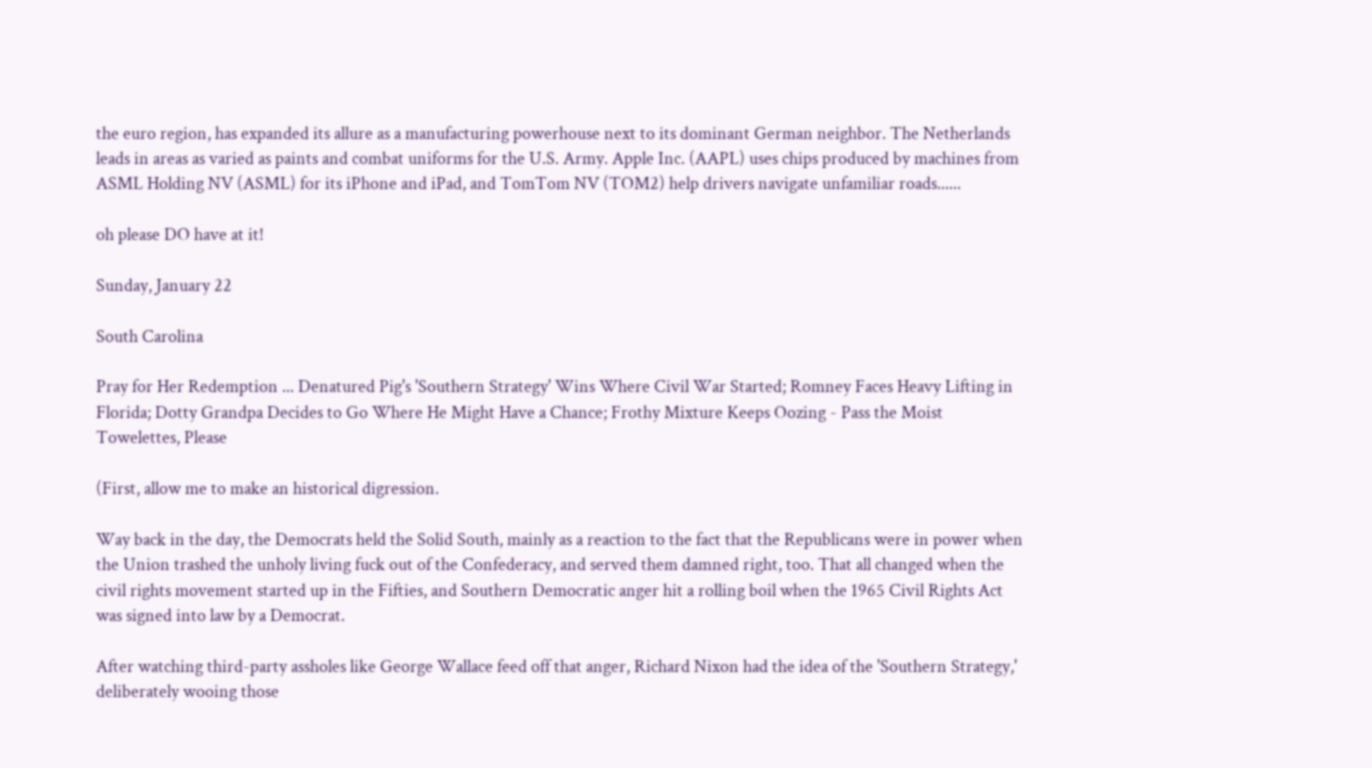the euro region, has expanded its allure as a manufacturing powerhouse next to its dominant German neighbor. The Netherlands leads in areas as varied as paints and combat uniforms for the U.S. Army. Apple Inc. (AAPL) uses chips produced by machines from ASML Holding NV (ASML) for its iPhone and iPad, and TomTom NV (TOM2) help drivers navigate unfamiliar roads......

oh please DO have at it!

Sunday, January 22

South Carolina

Pray for Her Redemption ... Denatured Pig's 'Southern Strategy' Wins Where Civil War Started; Romney Faces Heavy Lifting in Florida; Dotty Grandpa Decides to Go Where He Might Have a Chance; Frothy Mixture Keeps Oozing - Pass the Moist Towelettes, Please

(First, allow me to make an historical digression.

Way back in the day, the Democrats held the Solid South, mainly as a reaction to the fact that the Republicans were in power when the Union trashed the unholy living fuck out of the Confederacy, and served them damned right, too. That all changed when the civil rights movement started up in the Fifties, and Southern Democratic anger hit a rolling boil when the 1965 Civil Rights Act was signed into law by a Democrat.

After watching third-party assholes like George Wallace feed off that anger, Richard Nixon had the idea of the 'Southern Strategy,' deliberately wooing those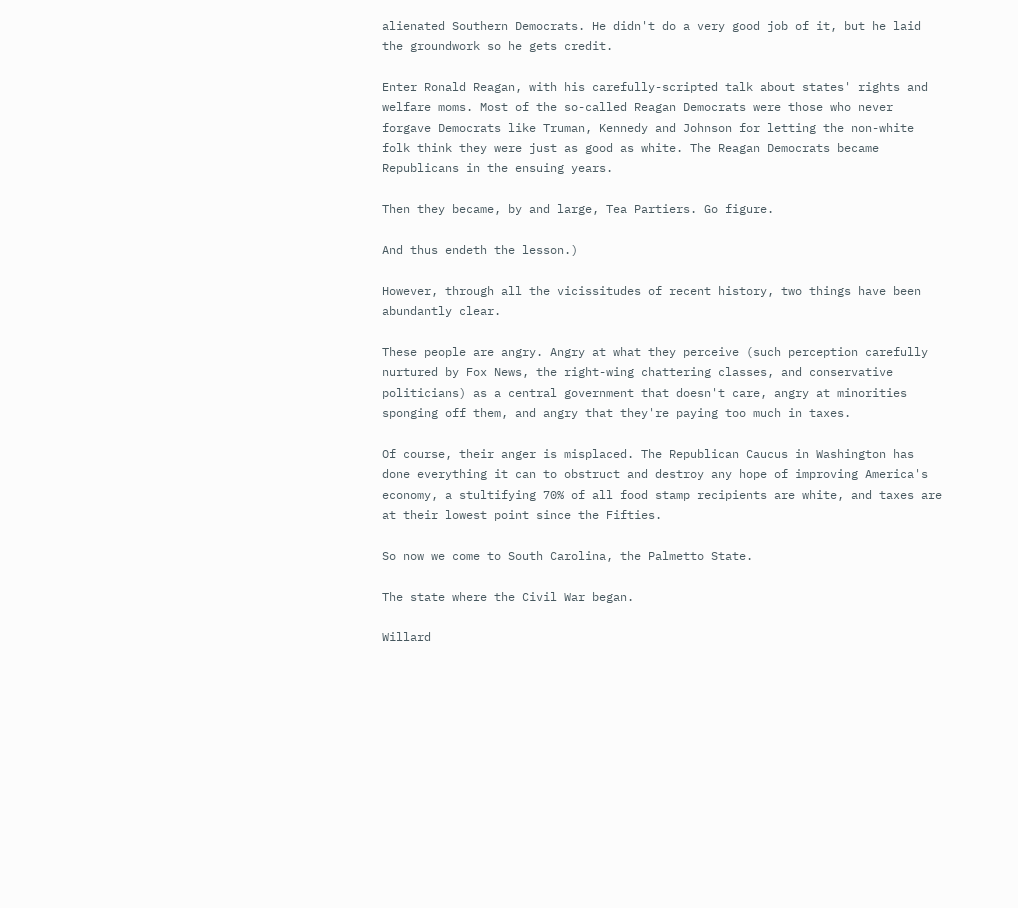alienated Southern Democrats. He didn't do a very good job of it, but he laid the groundwork so he gets credit.

Enter Ronald Reagan, with his carefully-scripted talk about states' rights and welfare moms. Most of the so-called Reagan Democrats were those who never forgave Democrats like Truman, Kennedy and Johnson for letting the non-white folk think they were just as good as white. The Reagan Democrats became Republicans in the ensuing years.

Then they became, by and large, Tea Partiers. Go figure.

And thus endeth the lesson.)

However, through all the vicissitudes of recent history, two things have been abundantly clear.

These people are angry. Angry at what they perceive (such perception carefully nurtured by Fox News, the right-wing chattering classes, and conservative politicians) as a central government that doesn't care, angry at minorities sponging off them, and angry that they're paying too much in taxes.

Of course, their anger is misplaced. The Republican Caucus in Washington has done everything it can to obstruct and destroy any hope of improving America's economy, a stultifying 70% of all food stamp recipients are white, and taxes are at their lowest point since the Fifties.

So now we come to South Carolina, the Palmetto State.

The state where the Civil War began.

Willard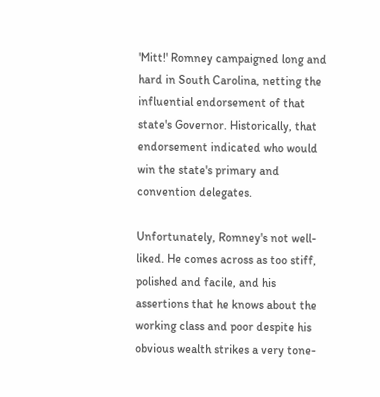'Mitt!' Romney campaigned long and hard in South Carolina, netting the influential endorsement of that state's Governor. Historically, that endorsement indicated who would win the state's primary and convention delegates.

Unfortunately, Romney's not well-liked. He comes across as too stiff, polished and facile, and his assertions that he knows about the working class and poor despite his obvious wealth strikes a very tone-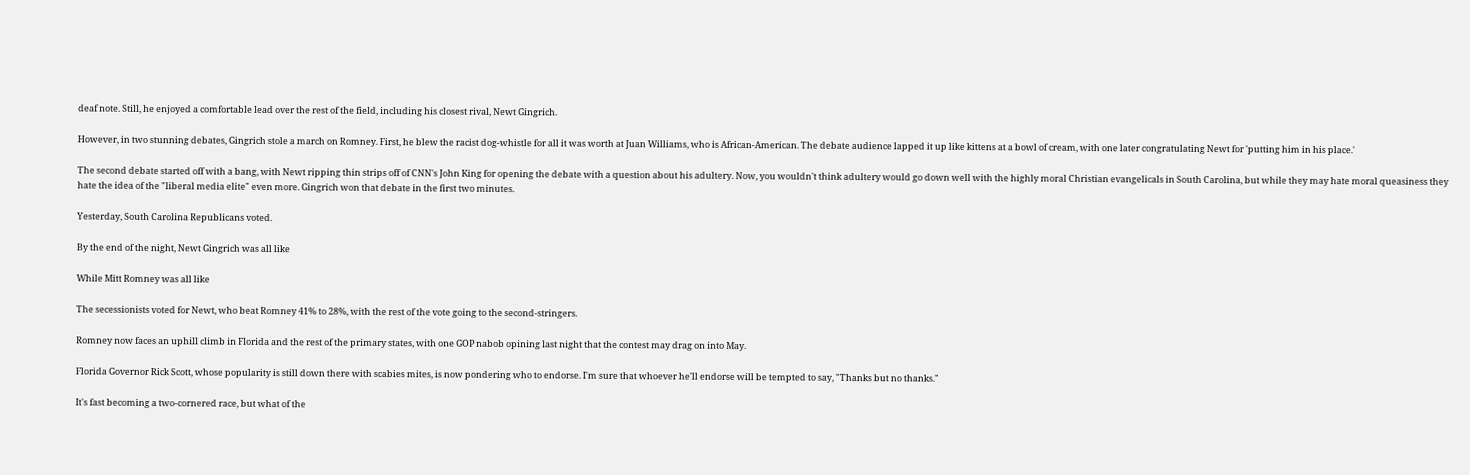deaf note. Still, he enjoyed a comfortable lead over the rest of the field, including his closest rival, Newt Gingrich.

However, in two stunning debates, Gingrich stole a march on Romney. First, he blew the racist dog-whistle for all it was worth at Juan Williams, who is African-American. The debate audience lapped it up like kittens at a bowl of cream, with one later congratulating Newt for 'putting him in his place.'

The second debate started off with a bang, with Newt ripping thin strips off of CNN's John King for opening the debate with a question about his adultery. Now, you wouldn't think adultery would go down well with the highly moral Christian evangelicals in South Carolina, but while they may hate moral queasiness they hate the idea of the "liberal media elite" even more. Gingrich won that debate in the first two minutes.

Yesterday, South Carolina Republicans voted.

By the end of the night, Newt Gingrich was all like

While Mitt Romney was all like

The secessionists voted for Newt, who beat Romney 41% to 28%, with the rest of the vote going to the second-stringers.

Romney now faces an uphill climb in Florida and the rest of the primary states, with one GOP nabob opining last night that the contest may drag on into May.

Florida Governor Rick Scott, whose popularity is still down there with scabies mites, is now pondering who to endorse. I'm sure that whoever he'll endorse will be tempted to say, "Thanks but no thanks."

It's fast becoming a two-cornered race, but what of the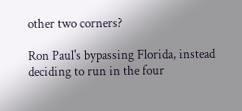other two corners?

Ron Paul's bypassing Florida, instead deciding to run in the four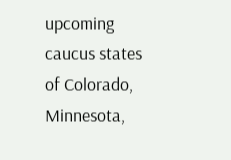upcoming caucus states of Colorado, Minnesota,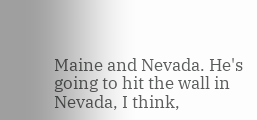Maine and Nevada. He's going to hit the wall in Nevada, I think,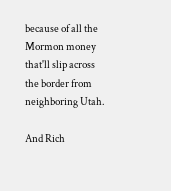because of all the Mormon money that'll slip across the border from neighboring Utah.

And Rich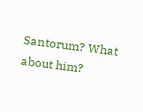Santorum? What about him?